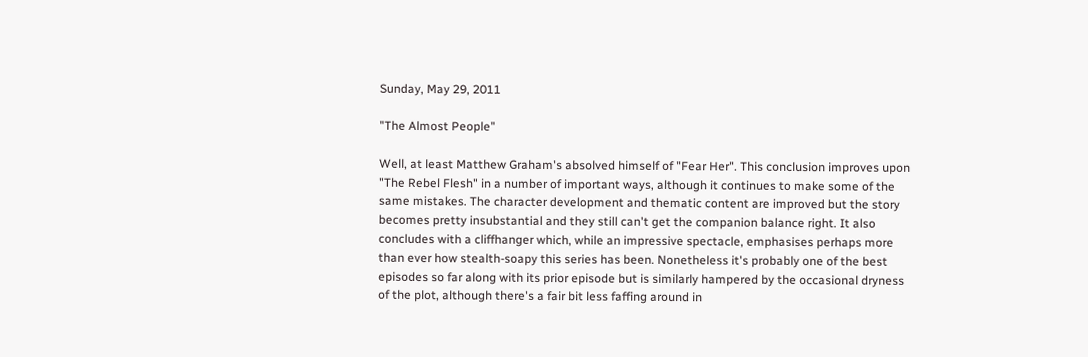Sunday, May 29, 2011

"The Almost People"

Well, at least Matthew Graham's absolved himself of "Fear Her". This conclusion improves upon "The Rebel Flesh" in a number of important ways, although it continues to make some of the same mistakes. The character development and thematic content are improved but the story becomes pretty insubstantial and they still can't get the companion balance right. It also concludes with a cliffhanger which, while an impressive spectacle, emphasises perhaps more than ever how stealth-soapy this series has been. Nonetheless it's probably one of the best episodes so far along with its prior episode but is similarly hampered by the occasional dryness of the plot, although there's a fair bit less faffing around in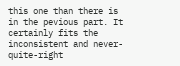this one than there is in the pevious part. It certainly fits the inconsistent and never-quite-right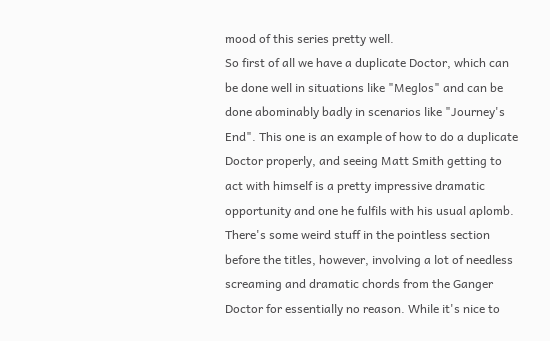mood of this series pretty well.
So first of all we have a duplicate Doctor, which can be done well in situations like "Meglos" and can be done abominably badly in scenarios like "Journey's End". This one is an example of how to do a duplicate Doctor properly, and seeing Matt Smith getting to act with himself is a pretty impressive dramatic opportunity and one he fulfils with his usual aplomb. There's some weird stuff in the pointless section before the titles, however, involving a lot of needless screaming and dramatic chords from the Ganger Doctor for essentially no reason. While it's nice to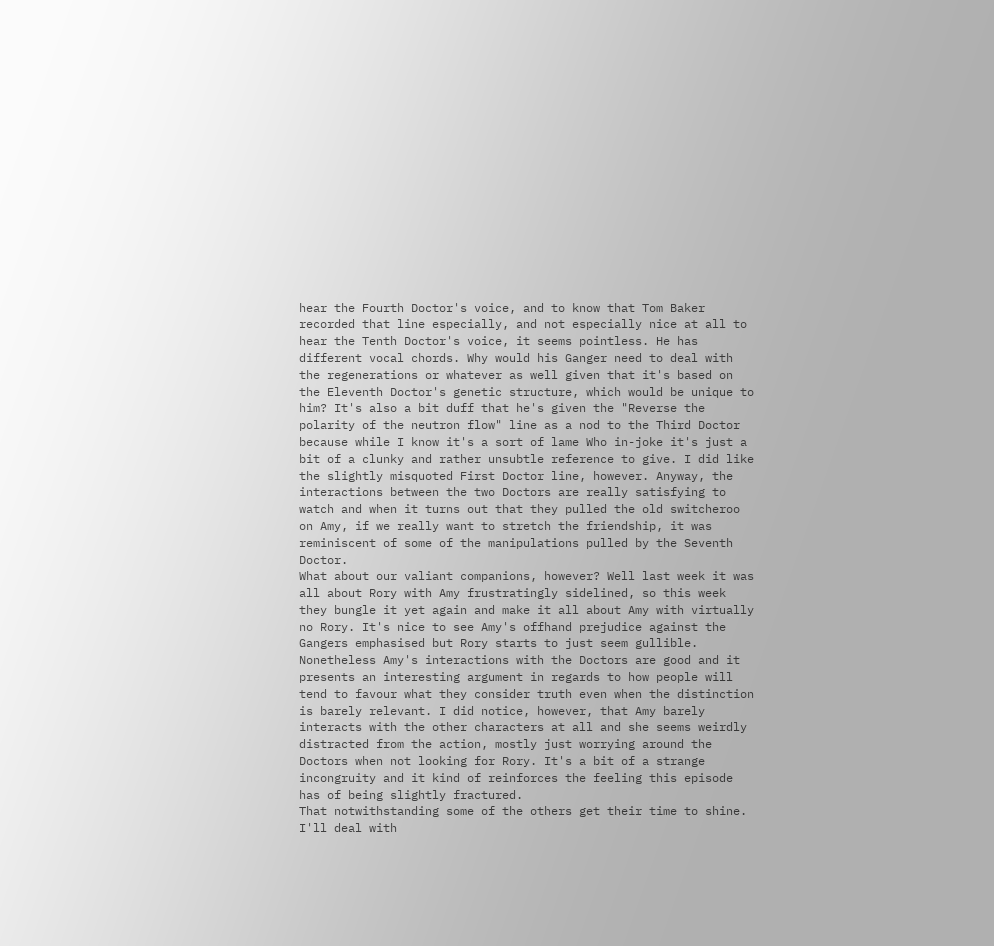hear the Fourth Doctor's voice, and to know that Tom Baker recorded that line especially, and not especially nice at all to hear the Tenth Doctor's voice, it seems pointless. He has different vocal chords. Why would his Ganger need to deal with the regenerations or whatever as well given that it's based on the Eleventh Doctor's genetic structure, which would be unique to him? It's also a bit duff that he's given the "Reverse the polarity of the neutron flow" line as a nod to the Third Doctor because while I know it's a sort of lame Who in-joke it's just a bit of a clunky and rather unsubtle reference to give. I did like the slightly misquoted First Doctor line, however. Anyway, the interactions between the two Doctors are really satisfying to watch and when it turns out that they pulled the old switcheroo on Amy, if we really want to stretch the friendship, it was reminiscent of some of the manipulations pulled by the Seventh Doctor.
What about our valiant companions, however? Well last week it was all about Rory with Amy frustratingly sidelined, so this week they bungle it yet again and make it all about Amy with virtually no Rory. It's nice to see Amy's offhand prejudice against the Gangers emphasised but Rory starts to just seem gullible. Nonetheless Amy's interactions with the Doctors are good and it presents an interesting argument in regards to how people will tend to favour what they consider truth even when the distinction is barely relevant. I did notice, however, that Amy barely interacts with the other characters at all and she seems weirdly distracted from the action, mostly just worrying around the Doctors when not looking for Rory. It's a bit of a strange incongruity and it kind of reinforces the feeling this episode has of being slightly fractured.
That notwithstanding some of the others get their time to shine. I'll deal with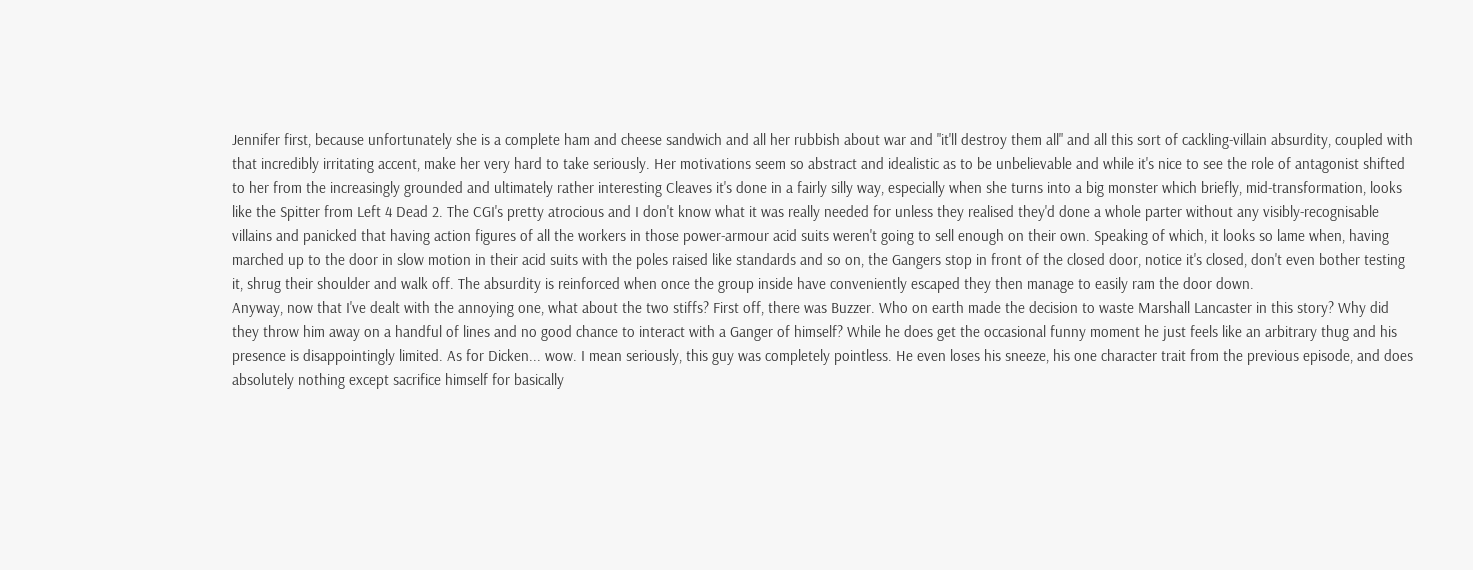Jennifer first, because unfortunately she is a complete ham and cheese sandwich and all her rubbish about war and "it'll destroy them all" and all this sort of cackling-villain absurdity, coupled with that incredibly irritating accent, make her very hard to take seriously. Her motivations seem so abstract and idealistic as to be unbelievable and while it's nice to see the role of antagonist shifted to her from the increasingly grounded and ultimately rather interesting Cleaves it's done in a fairly silly way, especially when she turns into a big monster which briefly, mid-transformation, looks like the Spitter from Left 4 Dead 2. The CGI's pretty atrocious and I don't know what it was really needed for unless they realised they'd done a whole parter without any visibly-recognisable villains and panicked that having action figures of all the workers in those power-armour acid suits weren't going to sell enough on their own. Speaking of which, it looks so lame when, having marched up to the door in slow motion in their acid suits with the poles raised like standards and so on, the Gangers stop in front of the closed door, notice it's closed, don't even bother testing it, shrug their shoulder and walk off. The absurdity is reinforced when once the group inside have conveniently escaped they then manage to easily ram the door down.
Anyway, now that I've dealt with the annoying one, what about the two stiffs? First off, there was Buzzer. Who on earth made the decision to waste Marshall Lancaster in this story? Why did they throw him away on a handful of lines and no good chance to interact with a Ganger of himself? While he does get the occasional funny moment he just feels like an arbitrary thug and his presence is disappointingly limited. As for Dicken... wow. I mean seriously, this guy was completely pointless. He even loses his sneeze, his one character trait from the previous episode, and does absolutely nothing except sacrifice himself for basically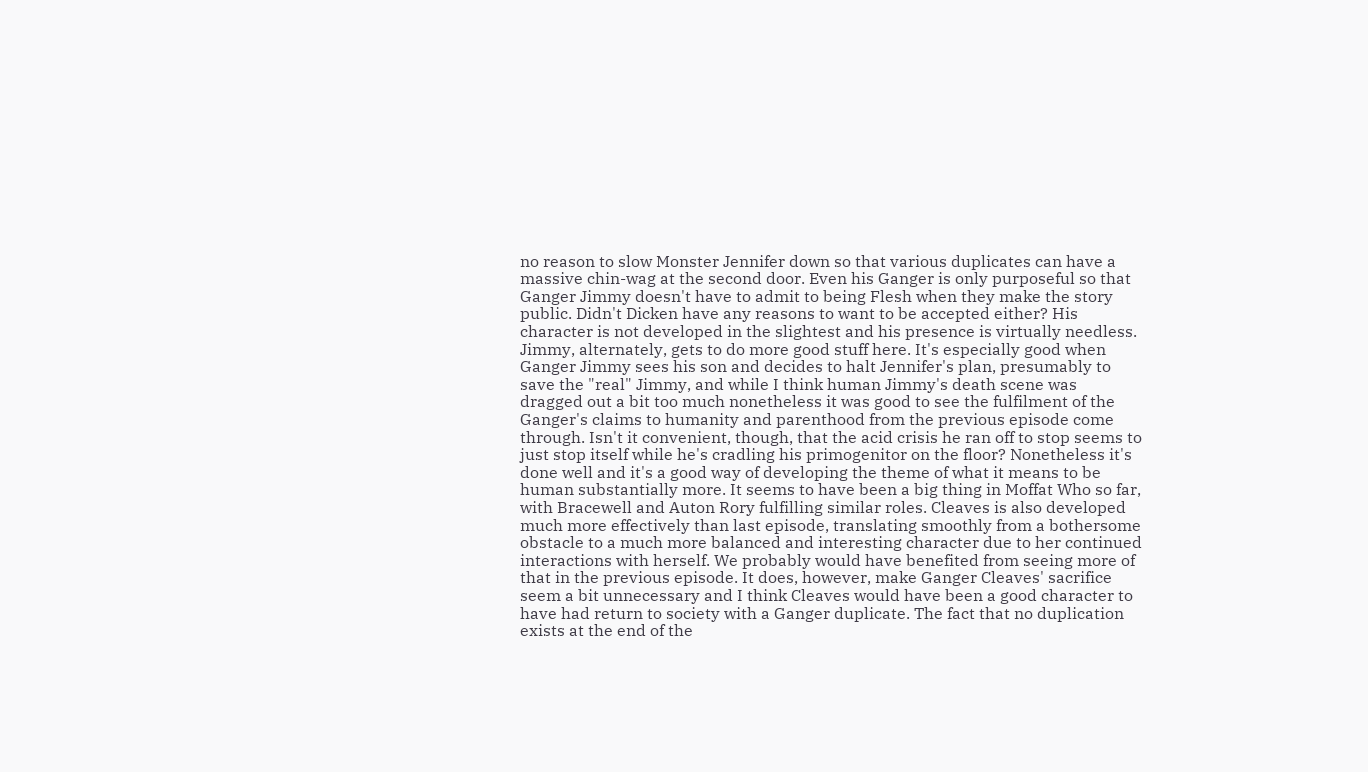no reason to slow Monster Jennifer down so that various duplicates can have a massive chin-wag at the second door. Even his Ganger is only purposeful so that Ganger Jimmy doesn't have to admit to being Flesh when they make the story public. Didn't Dicken have any reasons to want to be accepted either? His character is not developed in the slightest and his presence is virtually needless.
Jimmy, alternately, gets to do more good stuff here. It's especially good when Ganger Jimmy sees his son and decides to halt Jennifer's plan, presumably to save the "real" Jimmy, and while I think human Jimmy's death scene was dragged out a bit too much nonetheless it was good to see the fulfilment of the Ganger's claims to humanity and parenthood from the previous episode come through. Isn't it convenient, though, that the acid crisis he ran off to stop seems to just stop itself while he's cradling his primogenitor on the floor? Nonetheless it's done well and it's a good way of developing the theme of what it means to be human substantially more. It seems to have been a big thing in Moffat Who so far, with Bracewell and Auton Rory fulfilling similar roles. Cleaves is also developed much more effectively than last episode, translating smoothly from a bothersome obstacle to a much more balanced and interesting character due to her continued interactions with herself. We probably would have benefited from seeing more of that in the previous episode. It does, however, make Ganger Cleaves' sacrifice seem a bit unnecessary and I think Cleaves would have been a good character to have had return to society with a Ganger duplicate. The fact that no duplication exists at the end of the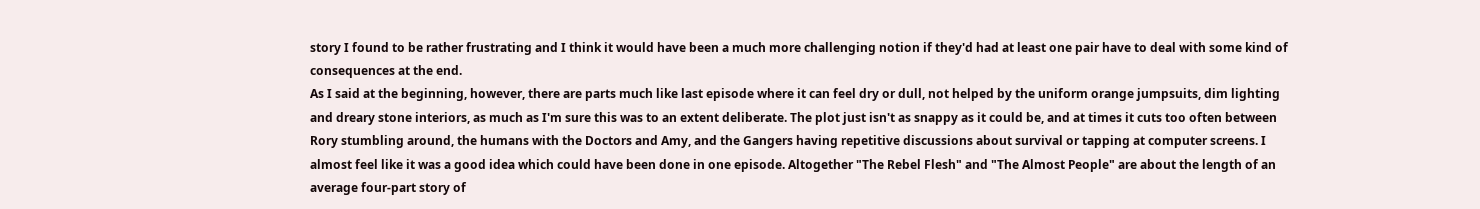story I found to be rather frustrating and I think it would have been a much more challenging notion if they'd had at least one pair have to deal with some kind of consequences at the end.
As I said at the beginning, however, there are parts much like last episode where it can feel dry or dull, not helped by the uniform orange jumpsuits, dim lighting and dreary stone interiors, as much as I'm sure this was to an extent deliberate. The plot just isn't as snappy as it could be, and at times it cuts too often between Rory stumbling around, the humans with the Doctors and Amy, and the Gangers having repetitive discussions about survival or tapping at computer screens. I almost feel like it was a good idea which could have been done in one episode. Altogether "The Rebel Flesh" and "The Almost People" are about the length of an average four-part story of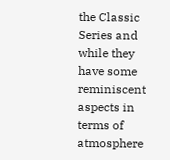the Classic Series and while they have some reminiscent aspects in terms of atmosphere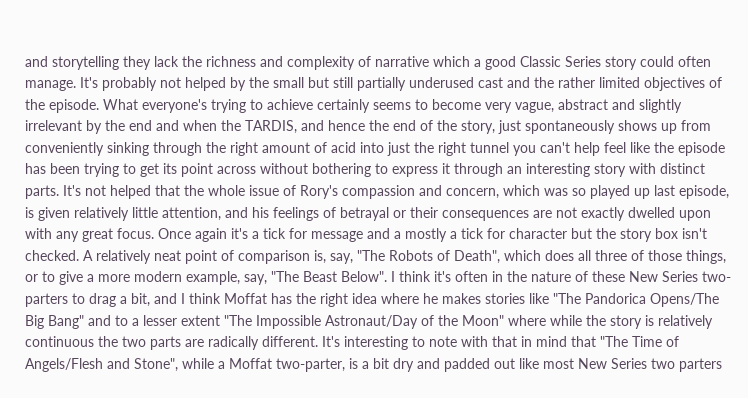and storytelling they lack the richness and complexity of narrative which a good Classic Series story could often manage. It's probably not helped by the small but still partially underused cast and the rather limited objectives of the episode. What everyone's trying to achieve certainly seems to become very vague, abstract and slightly irrelevant by the end and when the TARDIS, and hence the end of the story, just spontaneously shows up from conveniently sinking through the right amount of acid into just the right tunnel you can't help feel like the episode has been trying to get its point across without bothering to express it through an interesting story with distinct parts. It's not helped that the whole issue of Rory's compassion and concern, which was so played up last episode, is given relatively little attention, and his feelings of betrayal or their consequences are not exactly dwelled upon with any great focus. Once again it's a tick for message and a mostly a tick for character but the story box isn't checked. A relatively neat point of comparison is, say, "The Robots of Death", which does all three of those things, or to give a more modern example, say, "The Beast Below". I think it's often in the nature of these New Series two-parters to drag a bit, and I think Moffat has the right idea where he makes stories like "The Pandorica Opens/The Big Bang" and to a lesser extent "The Impossible Astronaut/Day of the Moon" where while the story is relatively continuous the two parts are radically different. It's interesting to note with that in mind that "The Time of Angels/Flesh and Stone", while a Moffat two-parter, is a bit dry and padded out like most New Series two parters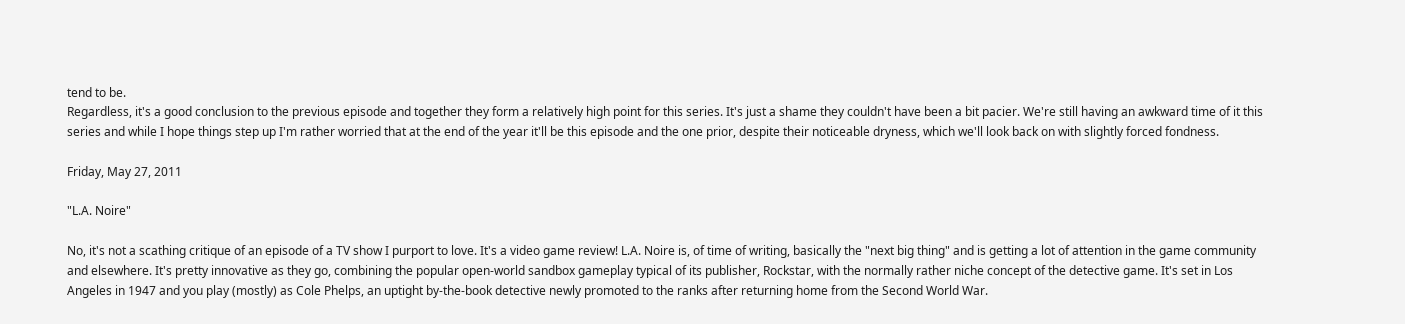tend to be.
Regardless, it's a good conclusion to the previous episode and together they form a relatively high point for this series. It's just a shame they couldn't have been a bit pacier. We're still having an awkward time of it this series and while I hope things step up I'm rather worried that at the end of the year it'll be this episode and the one prior, despite their noticeable dryness, which we'll look back on with slightly forced fondness.

Friday, May 27, 2011

"L.A. Noire"

No, it's not a scathing critique of an episode of a TV show I purport to love. It's a video game review! L.A. Noire is, of time of writing, basically the "next big thing" and is getting a lot of attention in the game community and elsewhere. It's pretty innovative as they go, combining the popular open-world sandbox gameplay typical of its publisher, Rockstar, with the normally rather niche concept of the detective game. It's set in Los Angeles in 1947 and you play (mostly) as Cole Phelps, an uptight by-the-book detective newly promoted to the ranks after returning home from the Second World War.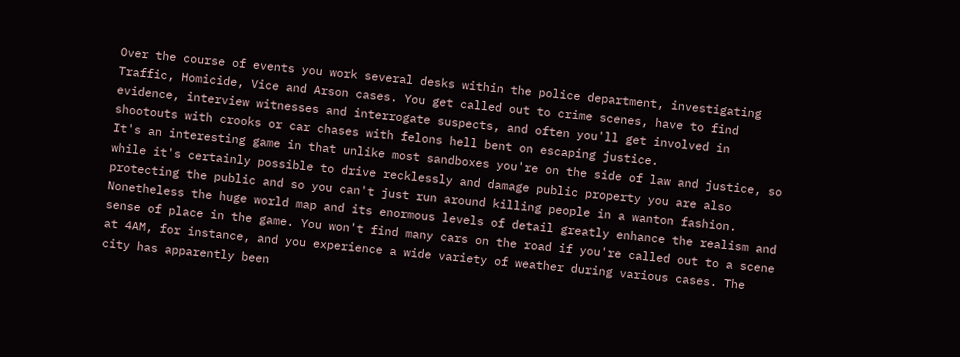Over the course of events you work several desks within the police department, investigating Traffic, Homicide, Vice and Arson cases. You get called out to crime scenes, have to find evidence, interview witnesses and interrogate suspects, and often you'll get involved in shootouts with crooks or car chases with felons hell bent on escaping justice.
It's an interesting game in that unlike most sandboxes you're on the side of law and justice, so while it's certainly possible to drive recklessly and damage public property you are also protecting the public and so you can't just run around killing people in a wanton fashion. Nonetheless the huge world map and its enormous levels of detail greatly enhance the realism and sense of place in the game. You won't find many cars on the road if you're called out to a scene at 4AM, for instance, and you experience a wide variety of weather during various cases. The city has apparently been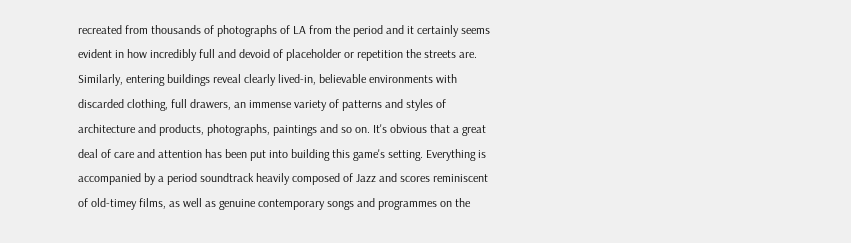recreated from thousands of photographs of LA from the period and it certainly seems evident in how incredibly full and devoid of placeholder or repetition the streets are. Similarly, entering buildings reveal clearly lived-in, believable environments with discarded clothing, full drawers, an immense variety of patterns and styles of architecture and products, photographs, paintings and so on. It's obvious that a great deal of care and attention has been put into building this game's setting. Everything is accompanied by a period soundtrack heavily composed of Jazz and scores reminiscent of old-timey films, as well as genuine contemporary songs and programmes on the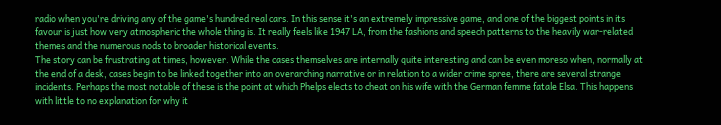radio when you're driving any of the game's hundred real cars. In this sense it's an extremely impressive game, and one of the biggest points in its favour is just how very atmospheric the whole thing is. It really feels like 1947 LA, from the fashions and speech patterns to the heavily war-related themes and the numerous nods to broader historical events.
The story can be frustrating at times, however. While the cases themselves are internally quite interesting and can be even moreso when, normally at the end of a desk, cases begin to be linked together into an overarching narrative or in relation to a wider crime spree, there are several strange incidents. Perhaps the most notable of these is the point at which Phelps elects to cheat on his wife with the German femme fatale Elsa. This happens with little to no explanation for why it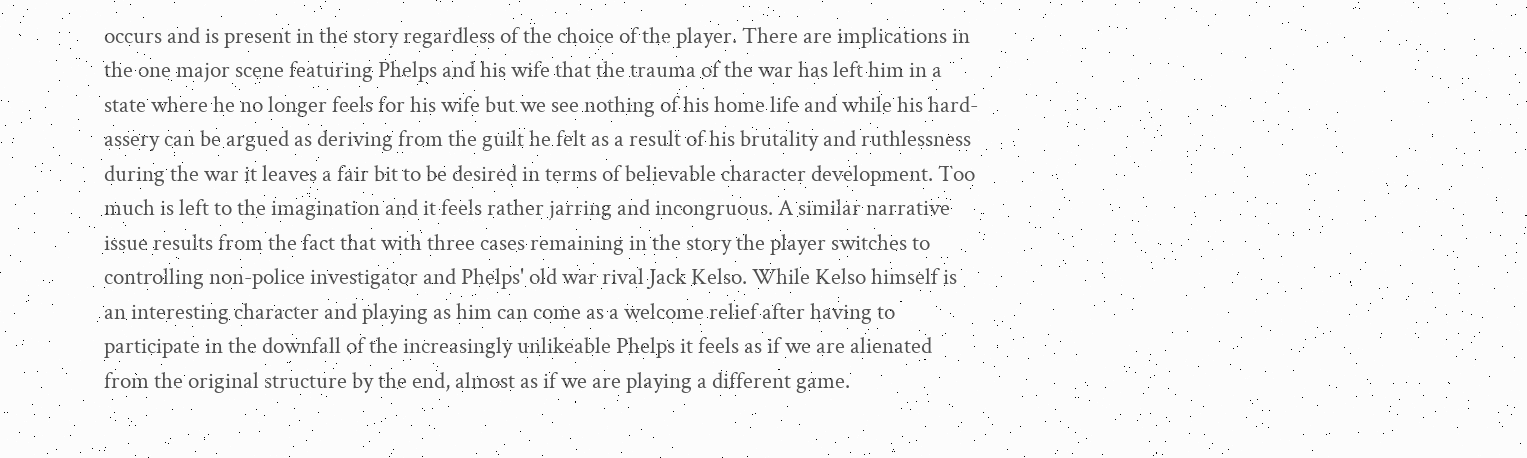occurs and is present in the story regardless of the choice of the player. There are implications in the one major scene featuring Phelps and his wife that the trauma of the war has left him in a state where he no longer feels for his wife but we see nothing of his home life and while his hard-assery can be argued as deriving from the guilt he felt as a result of his brutality and ruthlessness during the war it leaves a fair bit to be desired in terms of believable character development. Too much is left to the imagination and it feels rather jarring and incongruous. A similar narrative issue results from the fact that with three cases remaining in the story the player switches to controlling non-police investigator and Phelps' old war rival Jack Kelso. While Kelso himself is an interesting character and playing as him can come as a welcome relief after having to participate in the downfall of the increasingly unlikeable Phelps it feels as if we are alienated from the original structure by the end, almost as if we are playing a different game.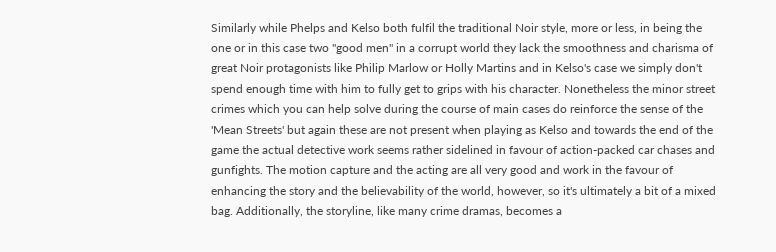Similarly while Phelps and Kelso both fulfil the traditional Noir style, more or less, in being the one or in this case two "good men" in a corrupt world they lack the smoothness and charisma of great Noir protagonists like Philip Marlow or Holly Martins and in Kelso's case we simply don't spend enough time with him to fully get to grips with his character. Nonetheless the minor street crimes which you can help solve during the course of main cases do reinforce the sense of the 'Mean Streets' but again these are not present when playing as Kelso and towards the end of the game the actual detective work seems rather sidelined in favour of action-packed car chases and gunfights. The motion capture and the acting are all very good and work in the favour of enhancing the story and the believability of the world, however, so it's ultimately a bit of a mixed bag. Additionally, the storyline, like many crime dramas, becomes a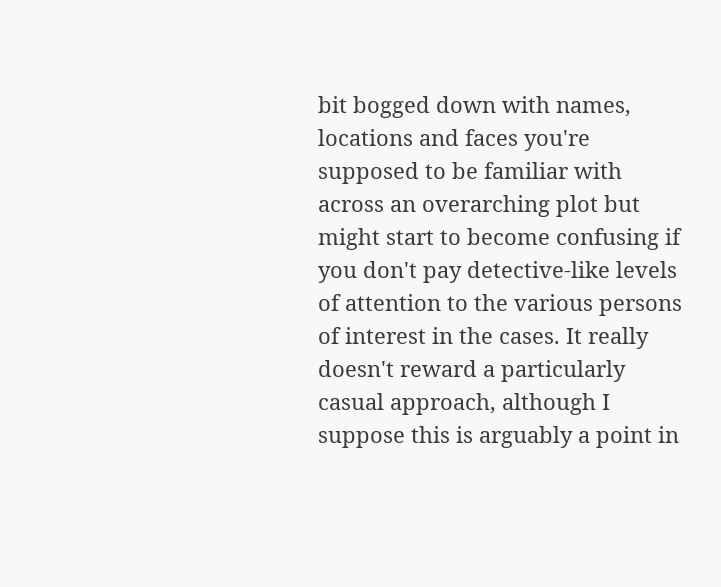bit bogged down with names, locations and faces you're supposed to be familiar with across an overarching plot but might start to become confusing if you don't pay detective-like levels of attention to the various persons of interest in the cases. It really doesn't reward a particularly casual approach, although I suppose this is arguably a point in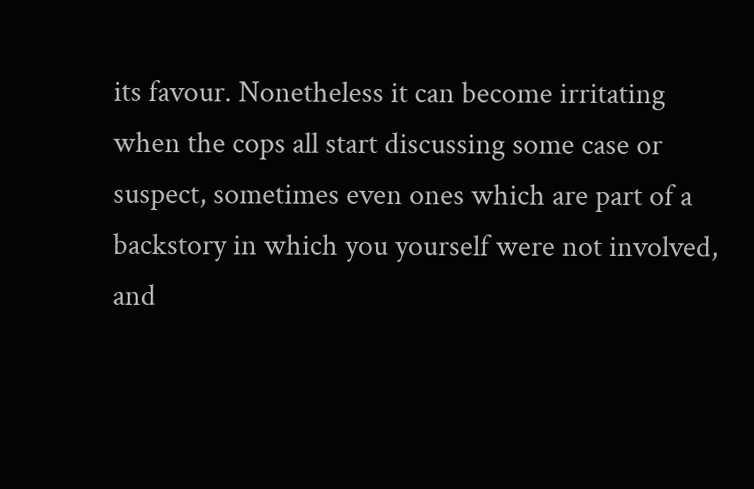its favour. Nonetheless it can become irritating when the cops all start discussing some case or suspect, sometimes even ones which are part of a backstory in which you yourself were not involved, and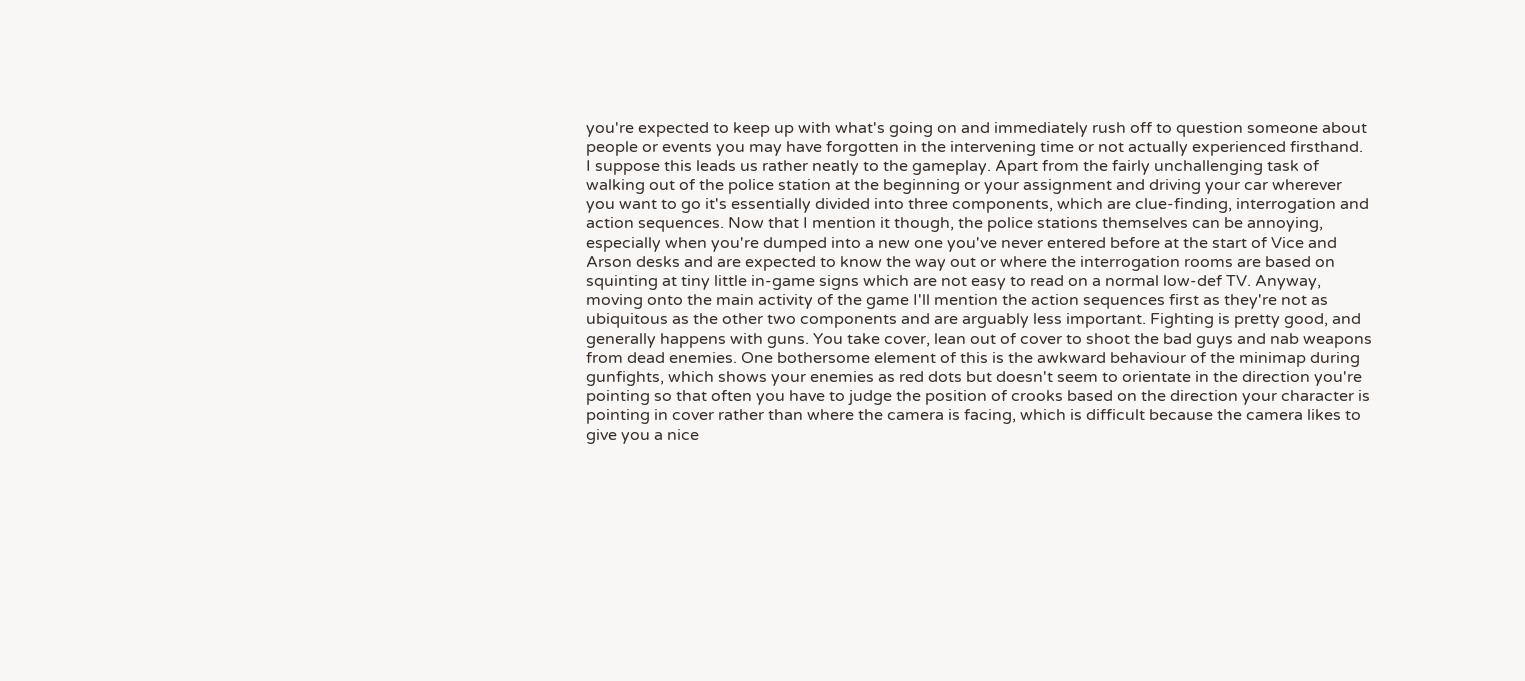you're expected to keep up with what's going on and immediately rush off to question someone about people or events you may have forgotten in the intervening time or not actually experienced firsthand.
I suppose this leads us rather neatly to the gameplay. Apart from the fairly unchallenging task of walking out of the police station at the beginning or your assignment and driving your car wherever you want to go it's essentially divided into three components, which are clue-finding, interrogation and action sequences. Now that I mention it though, the police stations themselves can be annoying, especially when you're dumped into a new one you've never entered before at the start of Vice and Arson desks and are expected to know the way out or where the interrogation rooms are based on squinting at tiny little in-game signs which are not easy to read on a normal low-def TV. Anyway, moving onto the main activity of the game I'll mention the action sequences first as they're not as ubiquitous as the other two components and are arguably less important. Fighting is pretty good, and generally happens with guns. You take cover, lean out of cover to shoot the bad guys and nab weapons from dead enemies. One bothersome element of this is the awkward behaviour of the minimap during gunfights, which shows your enemies as red dots but doesn't seem to orientate in the direction you're pointing so that often you have to judge the position of crooks based on the direction your character is pointing in cover rather than where the camera is facing, which is difficult because the camera likes to give you a nice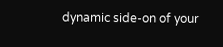dynamic side-on of your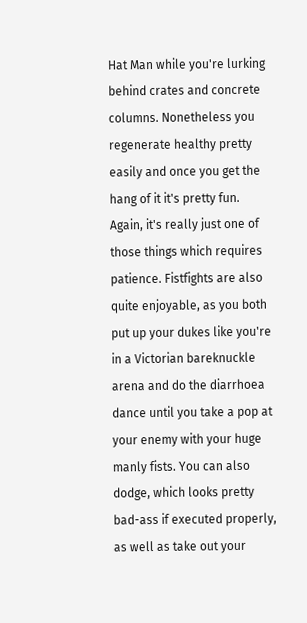Hat Man while you're lurking behind crates and concrete columns. Nonetheless you regenerate healthy pretty easily and once you get the hang of it it's pretty fun. Again, it's really just one of those things which requires patience. Fistfights are also quite enjoyable, as you both put up your dukes like you're in a Victorian bareknuckle arena and do the diarrhoea dance until you take a pop at your enemy with your huge manly fists. You can also dodge, which looks pretty bad-ass if executed properly, as well as take out your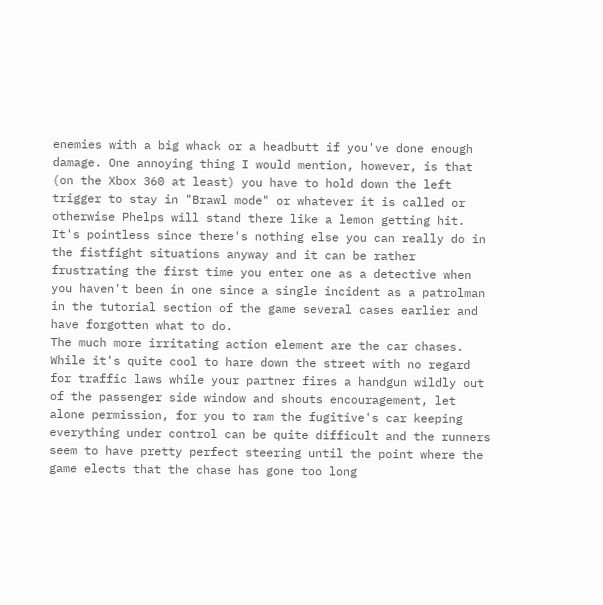enemies with a big whack or a headbutt if you've done enough damage. One annoying thing I would mention, however, is that (on the Xbox 360 at least) you have to hold down the left trigger to stay in "Brawl mode" or whatever it is called or otherwise Phelps will stand there like a lemon getting hit. It's pointless since there's nothing else you can really do in the fistfight situations anyway and it can be rather frustrating the first time you enter one as a detective when you haven't been in one since a single incident as a patrolman in the tutorial section of the game several cases earlier and have forgotten what to do.
The much more irritating action element are the car chases. While it's quite cool to hare down the street with no regard for traffic laws while your partner fires a handgun wildly out of the passenger side window and shouts encouragement, let alone permission, for you to ram the fugitive's car keeping everything under control can be quite difficult and the runners seem to have pretty perfect steering until the point where the game elects that the chase has gone too long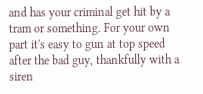and has your criminal get hit by a tram or something. For your own part it's easy to gun at top speed after the bad guy, thankfully with a siren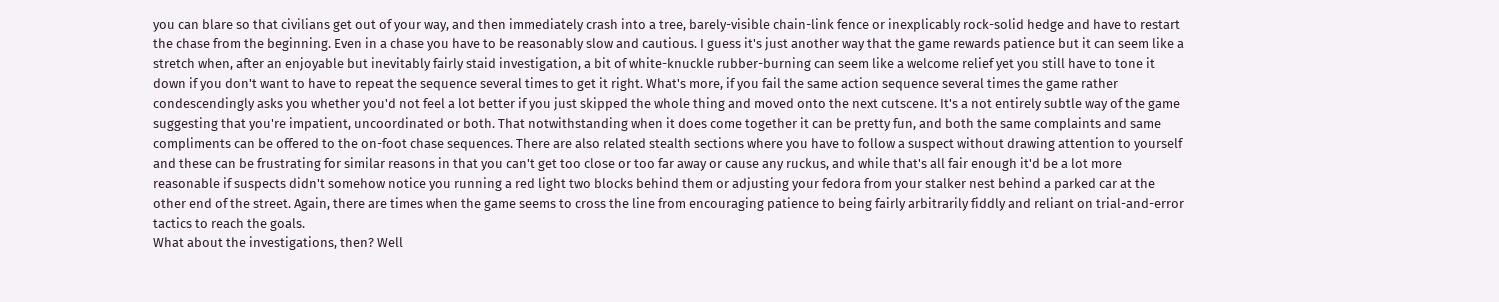you can blare so that civilians get out of your way, and then immediately crash into a tree, barely-visible chain-link fence or inexplicably rock-solid hedge and have to restart the chase from the beginning. Even in a chase you have to be reasonably slow and cautious. I guess it's just another way that the game rewards patience but it can seem like a stretch when, after an enjoyable but inevitably fairly staid investigation, a bit of white-knuckle rubber-burning can seem like a welcome relief yet you still have to tone it down if you don't want to have to repeat the sequence several times to get it right. What's more, if you fail the same action sequence several times the game rather condescendingly asks you whether you'd not feel a lot better if you just skipped the whole thing and moved onto the next cutscene. It's a not entirely subtle way of the game suggesting that you're impatient, uncoordinated or both. That notwithstanding when it does come together it can be pretty fun, and both the same complaints and same compliments can be offered to the on-foot chase sequences. There are also related stealth sections where you have to follow a suspect without drawing attention to yourself and these can be frustrating for similar reasons in that you can't get too close or too far away or cause any ruckus, and while that's all fair enough it'd be a lot more reasonable if suspects didn't somehow notice you running a red light two blocks behind them or adjusting your fedora from your stalker nest behind a parked car at the other end of the street. Again, there are times when the game seems to cross the line from encouraging patience to being fairly arbitrarily fiddly and reliant on trial-and-error tactics to reach the goals.
What about the investigations, then? Well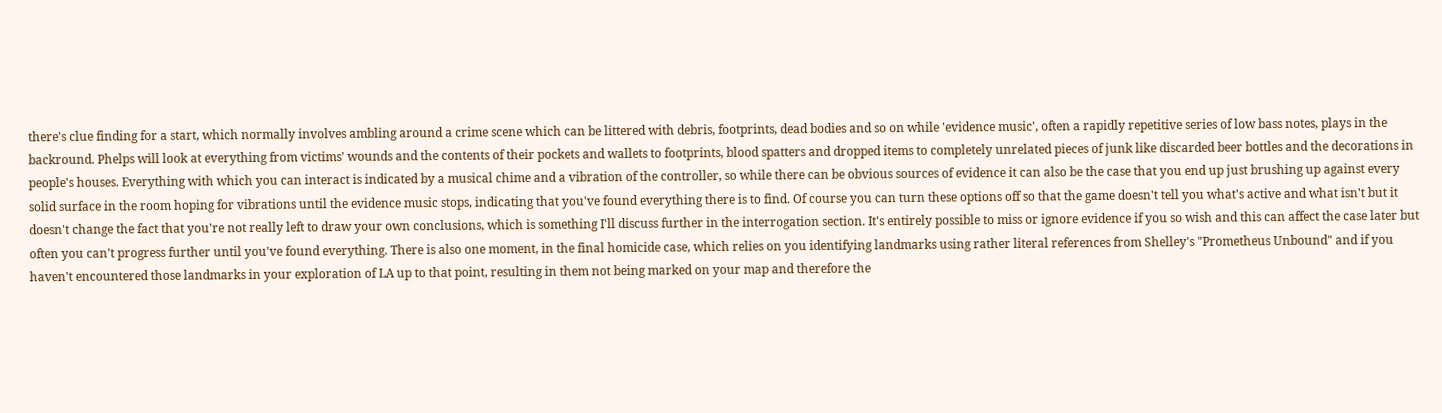there's clue finding for a start, which normally involves ambling around a crime scene which can be littered with debris, footprints, dead bodies and so on while 'evidence music', often a rapidly repetitive series of low bass notes, plays in the backround. Phelps will look at everything from victims' wounds and the contents of their pockets and wallets to footprints, blood spatters and dropped items to completely unrelated pieces of junk like discarded beer bottles and the decorations in people's houses. Everything with which you can interact is indicated by a musical chime and a vibration of the controller, so while there can be obvious sources of evidence it can also be the case that you end up just brushing up against every solid surface in the room hoping for vibrations until the evidence music stops, indicating that you've found everything there is to find. Of course you can turn these options off so that the game doesn't tell you what's active and what isn't but it doesn't change the fact that you're not really left to draw your own conclusions, which is something I'll discuss further in the interrogation section. It's entirely possible to miss or ignore evidence if you so wish and this can affect the case later but often you can't progress further until you've found everything. There is also one moment, in the final homicide case, which relies on you identifying landmarks using rather literal references from Shelley's "Prometheus Unbound" and if you haven't encountered those landmarks in your exploration of LA up to that point, resulting in them not being marked on your map and therefore the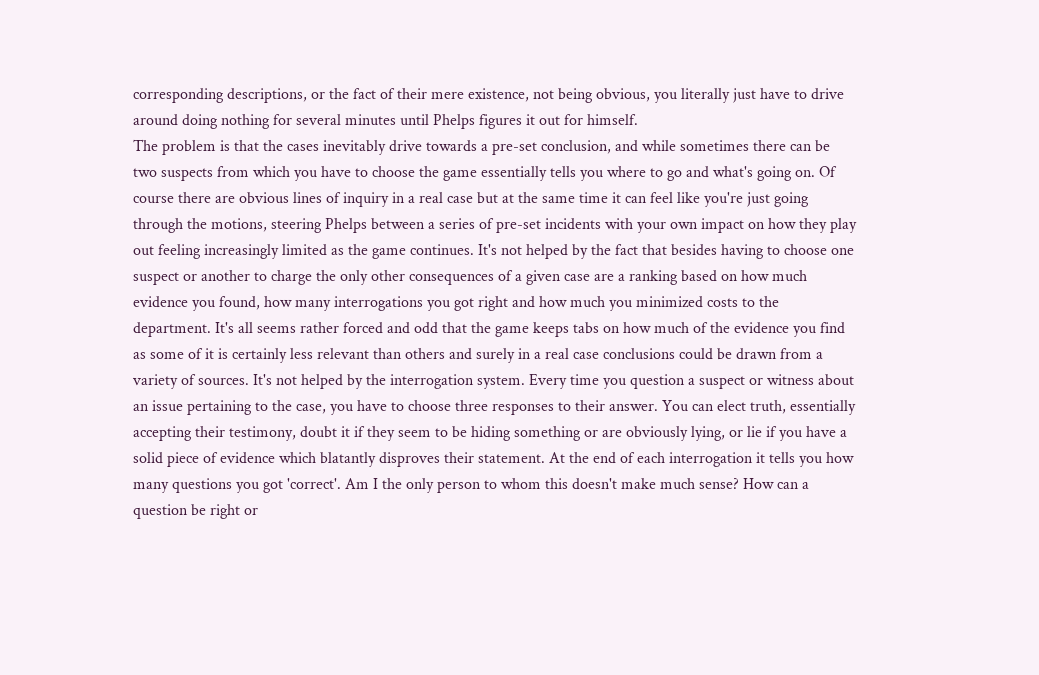corresponding descriptions, or the fact of their mere existence, not being obvious, you literally just have to drive around doing nothing for several minutes until Phelps figures it out for himself.
The problem is that the cases inevitably drive towards a pre-set conclusion, and while sometimes there can be two suspects from which you have to choose the game essentially tells you where to go and what's going on. Of course there are obvious lines of inquiry in a real case but at the same time it can feel like you're just going through the motions, steering Phelps between a series of pre-set incidents with your own impact on how they play out feeling increasingly limited as the game continues. It's not helped by the fact that besides having to choose one suspect or another to charge the only other consequences of a given case are a ranking based on how much evidence you found, how many interrogations you got right and how much you minimized costs to the department. It's all seems rather forced and odd that the game keeps tabs on how much of the evidence you find as some of it is certainly less relevant than others and surely in a real case conclusions could be drawn from a variety of sources. It's not helped by the interrogation system. Every time you question a suspect or witness about an issue pertaining to the case, you have to choose three responses to their answer. You can elect truth, essentially accepting their testimony, doubt it if they seem to be hiding something or are obviously lying, or lie if you have a solid piece of evidence which blatantly disproves their statement. At the end of each interrogation it tells you how many questions you got 'correct'. Am I the only person to whom this doesn't make much sense? How can a question be right or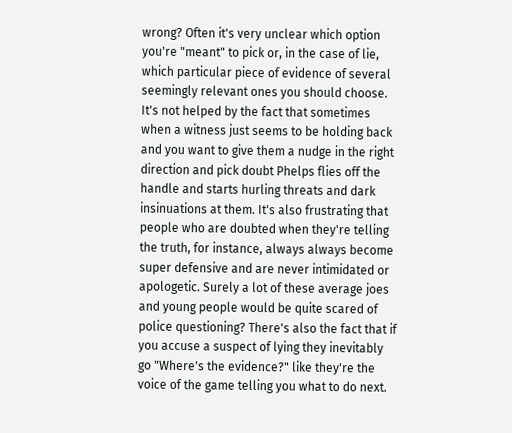wrong? Often it's very unclear which option you're "meant" to pick or, in the case of lie, which particular piece of evidence of several seemingly relevant ones you should choose. It's not helped by the fact that sometimes when a witness just seems to be holding back and you want to give them a nudge in the right direction and pick doubt Phelps flies off the handle and starts hurling threats and dark insinuations at them. It's also frustrating that people who are doubted when they're telling the truth, for instance, always always become super defensive and are never intimidated or apologetic. Surely a lot of these average joes and young people would be quite scared of police questioning? There's also the fact that if you accuse a suspect of lying they inevitably go "Where's the evidence?" like they're the voice of the game telling you what to do next.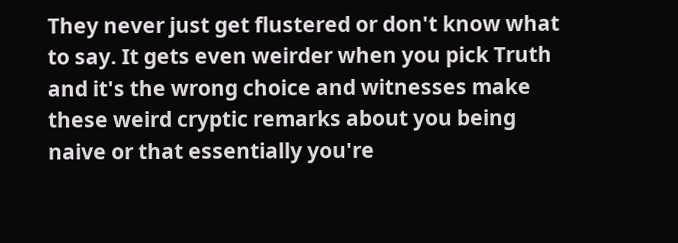They never just get flustered or don't know what to say. It gets even weirder when you pick Truth and it's the wrong choice and witnesses make these weird cryptic remarks about you being naive or that essentially you're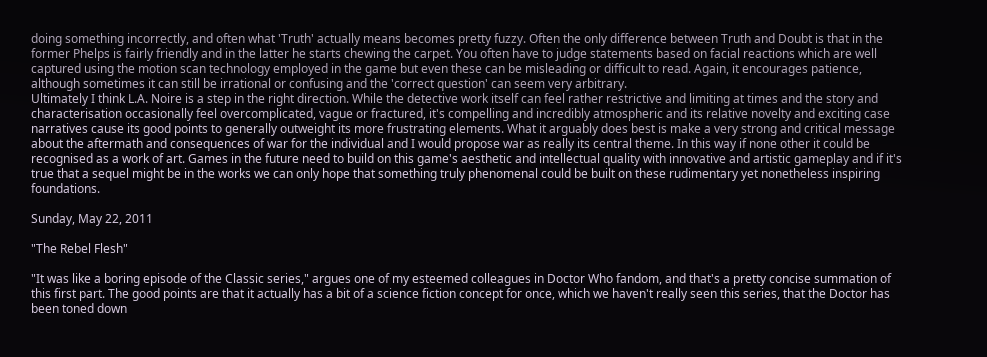doing something incorrectly, and often what 'Truth' actually means becomes pretty fuzzy. Often the only difference between Truth and Doubt is that in the former Phelps is fairly friendly and in the latter he starts chewing the carpet. You often have to judge statements based on facial reactions which are well captured using the motion scan technology employed in the game but even these can be misleading or difficult to read. Again, it encourages patience, although sometimes it can still be irrational or confusing and the 'correct question' can seem very arbitrary.
Ultimately I think L.A. Noire is a step in the right direction. While the detective work itself can feel rather restrictive and limiting at times and the story and characterisation occasionally feel overcomplicated, vague or fractured, it's compelling and incredibly atmospheric and its relative novelty and exciting case narratives cause its good points to generally outweight its more frustrating elements. What it arguably does best is make a very strong and critical message about the aftermath and consequences of war for the individual and I would propose war as really its central theme. In this way if none other it could be recognised as a work of art. Games in the future need to build on this game's aesthetic and intellectual quality with innovative and artistic gameplay and if it's true that a sequel might be in the works we can only hope that something truly phenomenal could be built on these rudimentary yet nonetheless inspiring foundations.

Sunday, May 22, 2011

"The Rebel Flesh"

"It was like a boring episode of the Classic series," argues one of my esteemed colleagues in Doctor Who fandom, and that's a pretty concise summation of this first part. The good points are that it actually has a bit of a science fiction concept for once, which we haven't really seen this series, that the Doctor has been toned down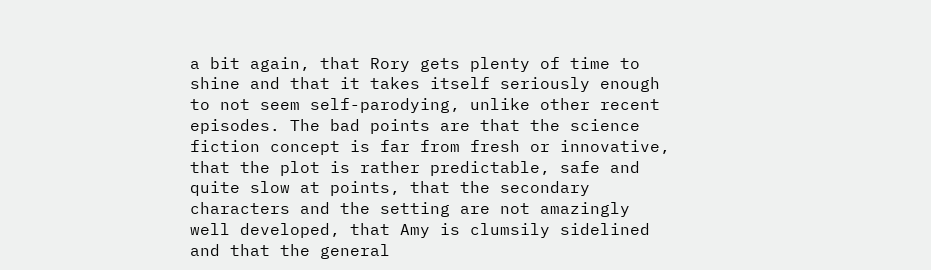a bit again, that Rory gets plenty of time to shine and that it takes itself seriously enough to not seem self-parodying, unlike other recent episodes. The bad points are that the science fiction concept is far from fresh or innovative, that the plot is rather predictable, safe and quite slow at points, that the secondary characters and the setting are not amazingly well developed, that Amy is clumsily sidelined and that the general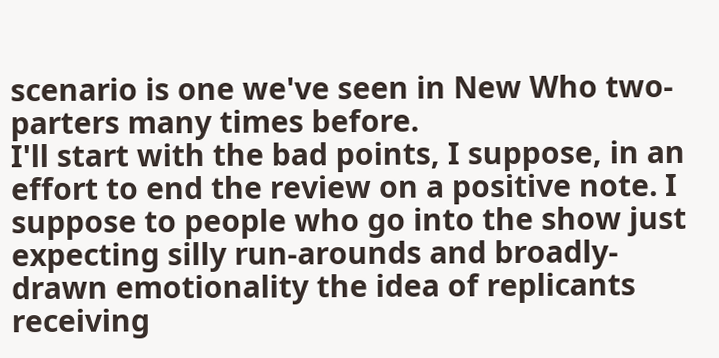scenario is one we've seen in New Who two-parters many times before.
I'll start with the bad points, I suppose, in an effort to end the review on a positive note. I suppose to people who go into the show just expecting silly run-arounds and broadly-drawn emotionality the idea of replicants receiving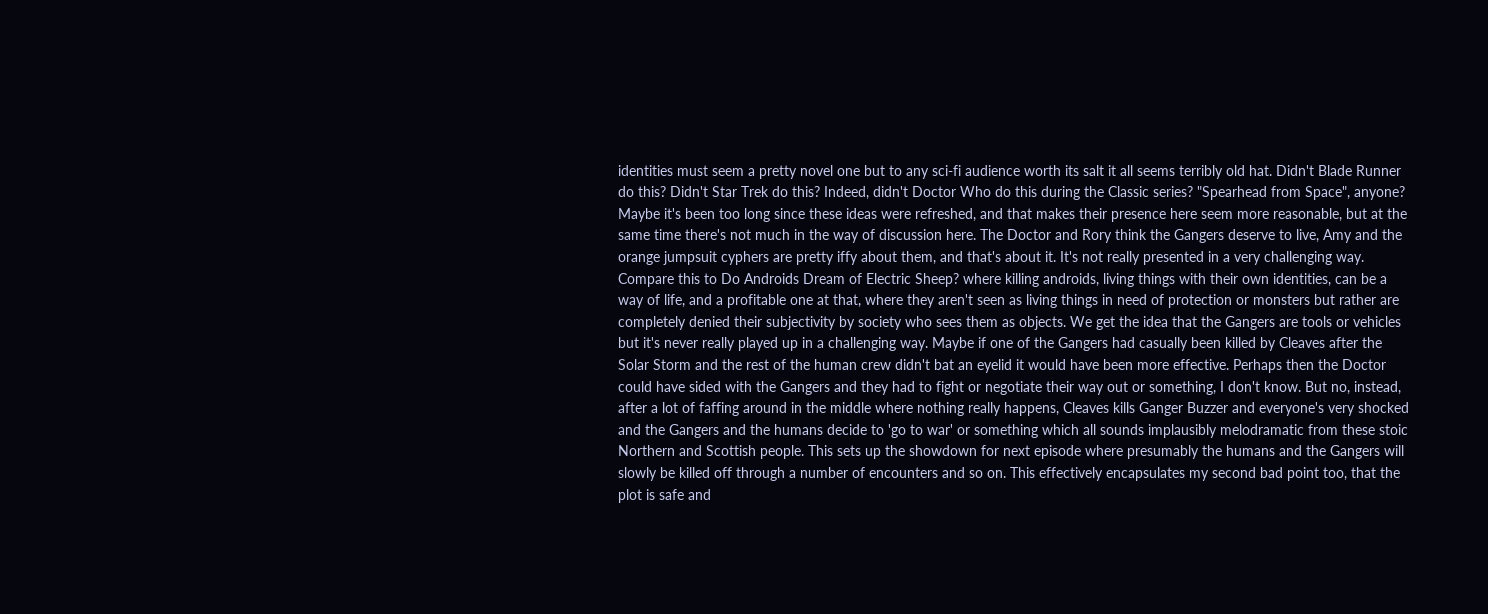identities must seem a pretty novel one but to any sci-fi audience worth its salt it all seems terribly old hat. Didn't Blade Runner do this? Didn't Star Trek do this? Indeed, didn't Doctor Who do this during the Classic series? "Spearhead from Space", anyone? Maybe it's been too long since these ideas were refreshed, and that makes their presence here seem more reasonable, but at the same time there's not much in the way of discussion here. The Doctor and Rory think the Gangers deserve to live, Amy and the orange jumpsuit cyphers are pretty iffy about them, and that's about it. It's not really presented in a very challenging way. Compare this to Do Androids Dream of Electric Sheep? where killing androids, living things with their own identities, can be a way of life, and a profitable one at that, where they aren't seen as living things in need of protection or monsters but rather are completely denied their subjectivity by society who sees them as objects. We get the idea that the Gangers are tools or vehicles but it's never really played up in a challenging way. Maybe if one of the Gangers had casually been killed by Cleaves after the Solar Storm and the rest of the human crew didn't bat an eyelid it would have been more effective. Perhaps then the Doctor could have sided with the Gangers and they had to fight or negotiate their way out or something, I don't know. But no, instead, after a lot of faffing around in the middle where nothing really happens, Cleaves kills Ganger Buzzer and everyone's very shocked and the Gangers and the humans decide to 'go to war' or something which all sounds implausibly melodramatic from these stoic Northern and Scottish people. This sets up the showdown for next episode where presumably the humans and the Gangers will slowly be killed off through a number of encounters and so on. This effectively encapsulates my second bad point too, that the plot is safe and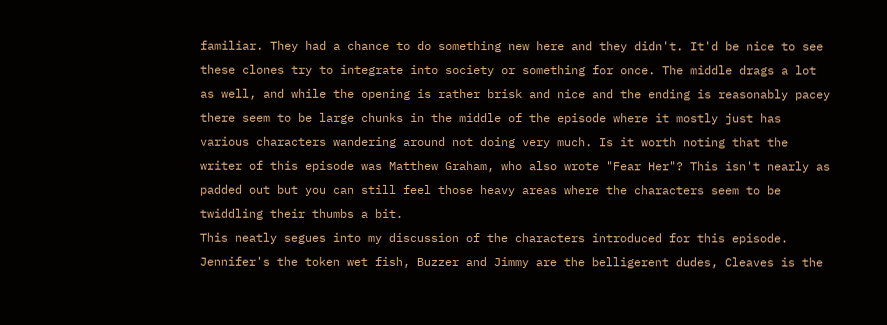familiar. They had a chance to do something new here and they didn't. It'd be nice to see these clones try to integrate into society or something for once. The middle drags a lot as well, and while the opening is rather brisk and nice and the ending is reasonably pacey there seem to be large chunks in the middle of the episode where it mostly just has various characters wandering around not doing very much. Is it worth noting that the writer of this episode was Matthew Graham, who also wrote "Fear Her"? This isn't nearly as padded out but you can still feel those heavy areas where the characters seem to be twiddling their thumbs a bit.
This neatly segues into my discussion of the characters introduced for this episode. Jennifer's the token wet fish, Buzzer and Jimmy are the belligerent dudes, Cleaves is the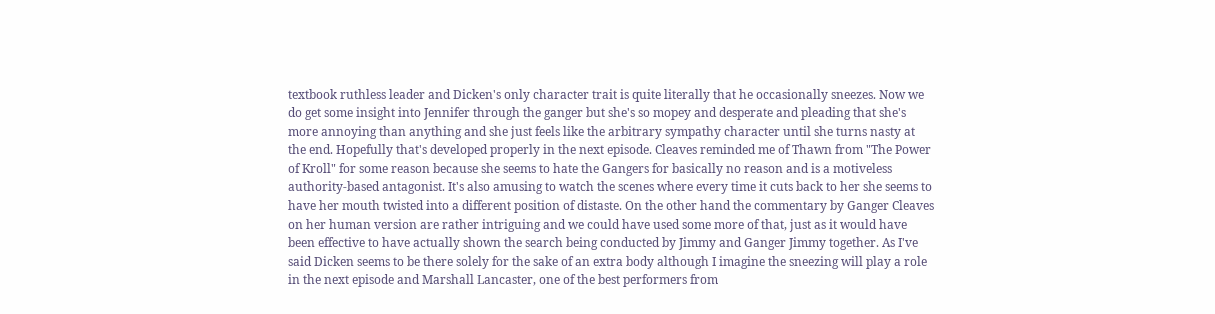textbook ruthless leader and Dicken's only character trait is quite literally that he occasionally sneezes. Now we do get some insight into Jennifer through the ganger but she's so mopey and desperate and pleading that she's more annoying than anything and she just feels like the arbitrary sympathy character until she turns nasty at the end. Hopefully that's developed properly in the next episode. Cleaves reminded me of Thawn from "The Power of Kroll" for some reason because she seems to hate the Gangers for basically no reason and is a motiveless authority-based antagonist. It's also amusing to watch the scenes where every time it cuts back to her she seems to have her mouth twisted into a different position of distaste. On the other hand the commentary by Ganger Cleaves on her human version are rather intriguing and we could have used some more of that, just as it would have been effective to have actually shown the search being conducted by Jimmy and Ganger Jimmy together. As I've said Dicken seems to be there solely for the sake of an extra body although I imagine the sneezing will play a role in the next episode and Marshall Lancaster, one of the best performers from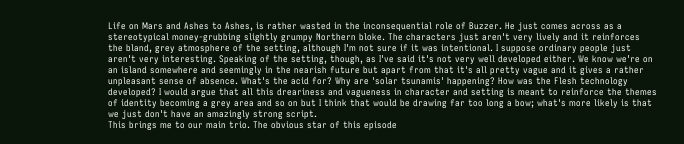Life on Mars and Ashes to Ashes, is rather wasted in the inconsequential role of Buzzer. He just comes across as a stereotypical money-grubbing slightly grumpy Northern bloke. The characters just aren't very lively and it reinforces the bland, grey atmosphere of the setting, although I'm not sure if it was intentional. I suppose ordinary people just aren't very interesting. Speaking of the setting, though, as I've said it's not very well developed either. We know we're on an island somewhere and seemingly in the nearish future but apart from that it's all pretty vague and it gives a rather unpleasant sense of absence. What's the acid for? Why are 'solar tsunamis' happening? How was the Flesh technology developed? I would argue that all this dreariness and vagueness in character and setting is meant to reinforce the themes of identity becoming a grey area and so on but I think that would be drawing far too long a bow; what's more likely is that we just don't have an amazingly strong script.
This brings me to our main trio. The obvious star of this episode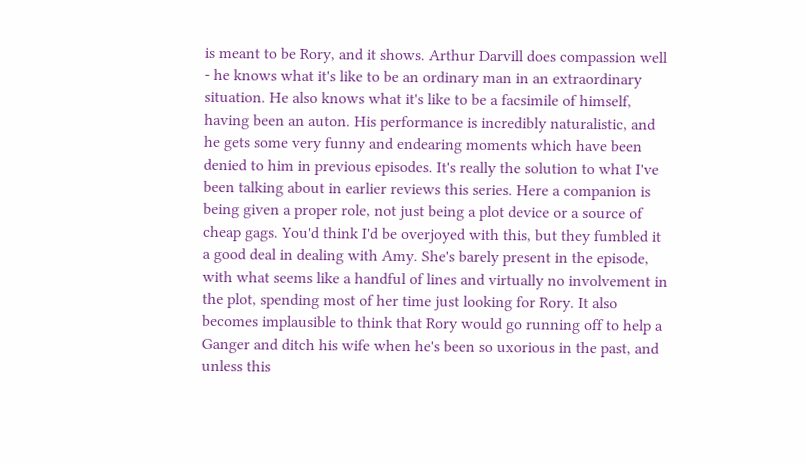is meant to be Rory, and it shows. Arthur Darvill does compassion well - he knows what it's like to be an ordinary man in an extraordinary situation. He also knows what it's like to be a facsimile of himself, having been an auton. His performance is incredibly naturalistic, and he gets some very funny and endearing moments which have been denied to him in previous episodes. It's really the solution to what I've been talking about in earlier reviews this series. Here a companion is being given a proper role, not just being a plot device or a source of cheap gags. You'd think I'd be overjoyed with this, but they fumbled it a good deal in dealing with Amy. She's barely present in the episode, with what seems like a handful of lines and virtually no involvement in the plot, spending most of her time just looking for Rory. It also becomes implausible to think that Rory would go running off to help a Ganger and ditch his wife when he's been so uxorious in the past, and unless this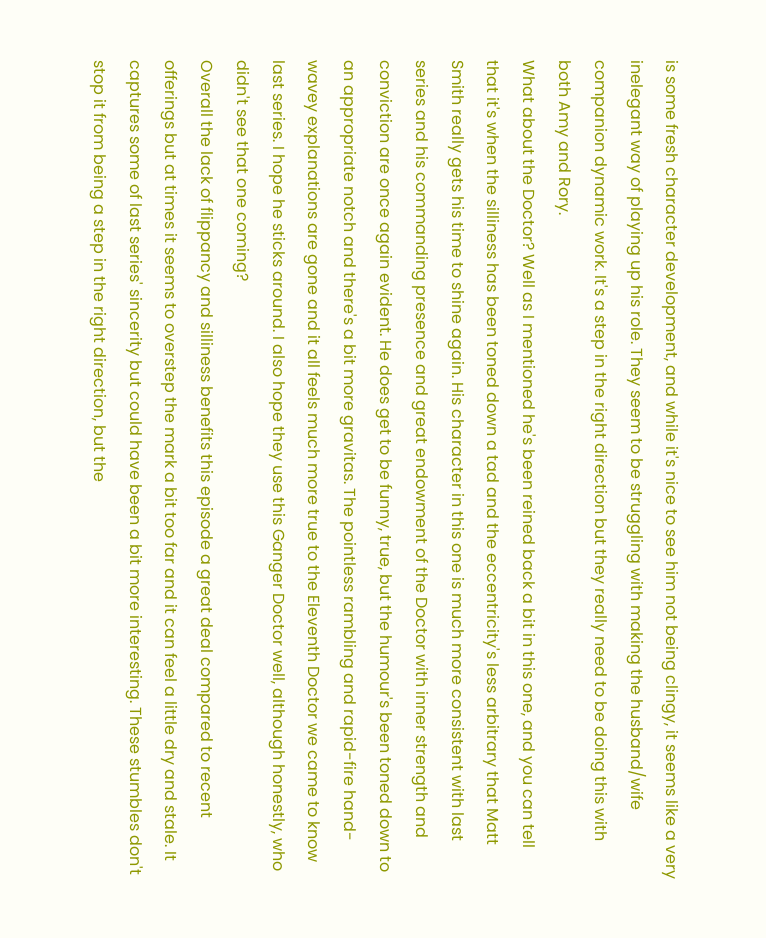is some fresh character development, and while it's nice to see him not being clingy, it seems like a very inelegant way of playing up his role. They seem to be struggling with making the husband/wife companion dynamic work. It's a step in the right direction but they really need to be doing this with both Amy and Rory.
What about the Doctor? Well as I mentioned he's been reined back a bit in this one, and you can tell that it's when the silliness has been toned down a tad and the eccentricity's less arbitrary that Matt Smith really gets his time to shine again. His character in this one is much more consistent with last series and his commanding presence and great endowment of the Doctor with inner strength and conviction are once again evident. He does get to be funny, true, but the humour's been toned down to an appropriate notch and there's a bit more gravitas. The pointless rambling and rapid-fire hand-wavey explanations are gone and it all feels much more true to the Eleventh Doctor we came to know last series. I hope he sticks around. I also hope they use this Ganger Doctor well, although honestly, who didn't see that one coming?
Overall the lack of flippancy and silliness benefits this episode a great deal compared to recent offerings but at times it seems to overstep the mark a bit too far and it can feel a little dry and stale. It captures some of last series' sincerity but could have been a bit more interesting. These stumbles don't stop it from being a step in the right direction, but the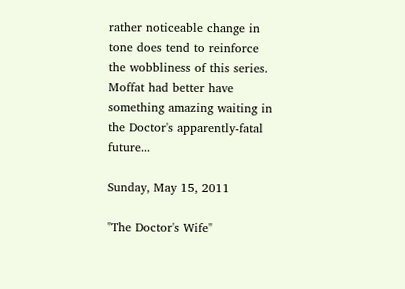rather noticeable change in tone does tend to reinforce the wobbliness of this series. Moffat had better have something amazing waiting in the Doctor's apparently-fatal future...

Sunday, May 15, 2011

"The Doctor's Wife"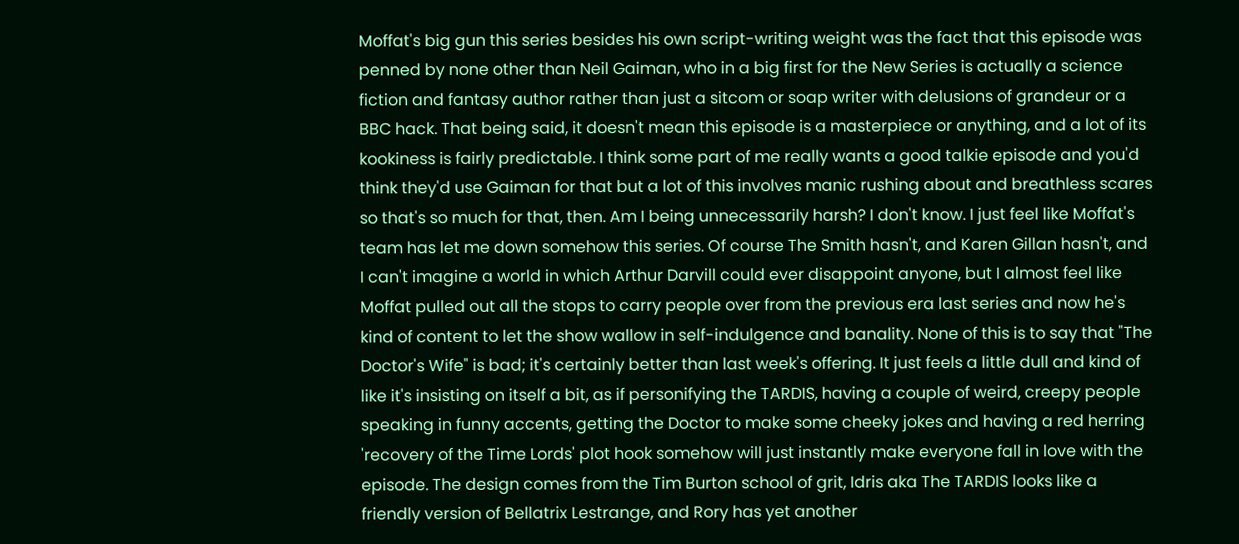Moffat's big gun this series besides his own script-writing weight was the fact that this episode was penned by none other than Neil Gaiman, who in a big first for the New Series is actually a science fiction and fantasy author rather than just a sitcom or soap writer with delusions of grandeur or a BBC hack. That being said, it doesn't mean this episode is a masterpiece or anything, and a lot of its kookiness is fairly predictable. I think some part of me really wants a good talkie episode and you'd think they'd use Gaiman for that but a lot of this involves manic rushing about and breathless scares so that's so much for that, then. Am I being unnecessarily harsh? I don't know. I just feel like Moffat's team has let me down somehow this series. Of course The Smith hasn't, and Karen Gillan hasn't, and I can't imagine a world in which Arthur Darvill could ever disappoint anyone, but I almost feel like Moffat pulled out all the stops to carry people over from the previous era last series and now he's kind of content to let the show wallow in self-indulgence and banality. None of this is to say that "The Doctor's Wife" is bad; it's certainly better than last week's offering. It just feels a little dull and kind of like it's insisting on itself a bit, as if personifying the TARDIS, having a couple of weird, creepy people speaking in funny accents, getting the Doctor to make some cheeky jokes and having a red herring 'recovery of the Time Lords' plot hook somehow will just instantly make everyone fall in love with the episode. The design comes from the Tim Burton school of grit, Idris aka The TARDIS looks like a friendly version of Bellatrix Lestrange, and Rory has yet another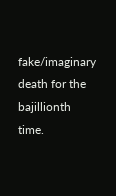fake/imaginary death for the bajillionth time.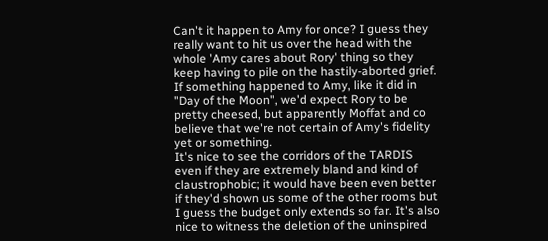Can't it happen to Amy for once? I guess they really want to hit us over the head with the whole 'Amy cares about Rory' thing so they keep having to pile on the hastily-aborted grief. If something happened to Amy, like it did in "Day of the Moon", we'd expect Rory to be pretty cheesed, but apparently Moffat and co believe that we're not certain of Amy's fidelity yet or something.
It's nice to see the corridors of the TARDIS even if they are extremely bland and kind of claustrophobic; it would have been even better if they'd shown us some of the other rooms but I guess the budget only extends so far. It's also nice to witness the deletion of the uninspired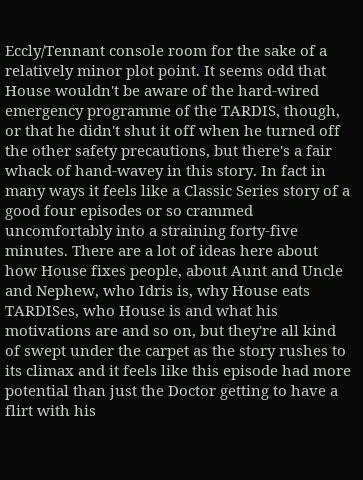Eccly/Tennant console room for the sake of a relatively minor plot point. It seems odd that House wouldn't be aware of the hard-wired emergency programme of the TARDIS, though, or that he didn't shut it off when he turned off the other safety precautions, but there's a fair whack of hand-wavey in this story. In fact in many ways it feels like a Classic Series story of a good four episodes or so crammed uncomfortably into a straining forty-five minutes. There are a lot of ideas here about how House fixes people, about Aunt and Uncle and Nephew, who Idris is, why House eats TARDISes, who House is and what his motivations are and so on, but they're all kind of swept under the carpet as the story rushes to its climax and it feels like this episode had more potential than just the Doctor getting to have a flirt with his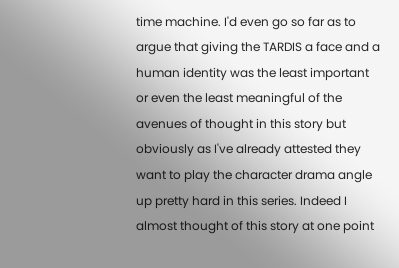time machine. I'd even go so far as to argue that giving the TARDIS a face and a human identity was the least important or even the least meaningful of the avenues of thought in this story but obviously as I've already attested they want to play the character drama angle up pretty hard in this series. Indeed I almost thought of this story at one point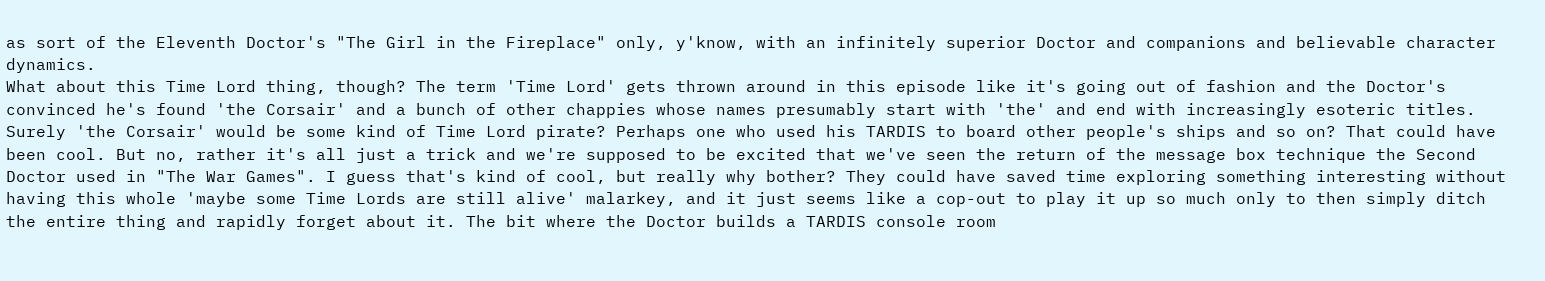as sort of the Eleventh Doctor's "The Girl in the Fireplace" only, y'know, with an infinitely superior Doctor and companions and believable character dynamics.
What about this Time Lord thing, though? The term 'Time Lord' gets thrown around in this episode like it's going out of fashion and the Doctor's convinced he's found 'the Corsair' and a bunch of other chappies whose names presumably start with 'the' and end with increasingly esoteric titles. Surely 'the Corsair' would be some kind of Time Lord pirate? Perhaps one who used his TARDIS to board other people's ships and so on? That could have been cool. But no, rather it's all just a trick and we're supposed to be excited that we've seen the return of the message box technique the Second Doctor used in "The War Games". I guess that's kind of cool, but really why bother? They could have saved time exploring something interesting without having this whole 'maybe some Time Lords are still alive' malarkey, and it just seems like a cop-out to play it up so much only to then simply ditch the entire thing and rapidly forget about it. The bit where the Doctor builds a TARDIS console room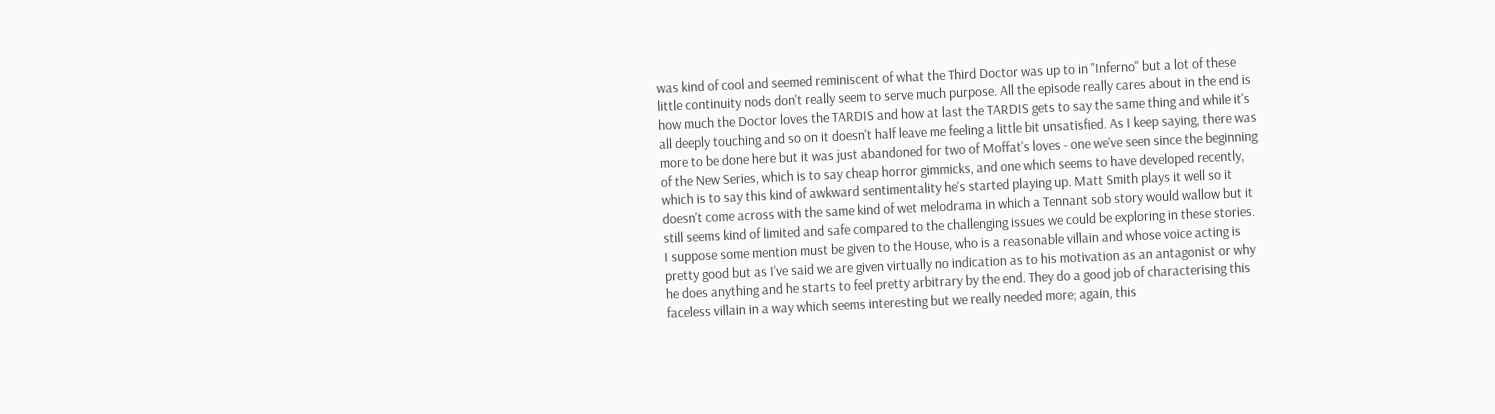was kind of cool and seemed reminiscent of what the Third Doctor was up to in "Inferno" but a lot of these little continuity nods don't really seem to serve much purpose. All the episode really cares about in the end is how much the Doctor loves the TARDIS and how at last the TARDIS gets to say the same thing and while it's all deeply touching and so on it doesn't half leave me feeling a little bit unsatisfied. As I keep saying, there was more to be done here but it was just abandoned for two of Moffat's loves - one we've seen since the beginning of the New Series, which is to say cheap horror gimmicks, and one which seems to have developed recently, which is to say this kind of awkward sentimentality he's started playing up. Matt Smith plays it well so it doesn't come across with the same kind of wet melodrama in which a Tennant sob story would wallow but it still seems kind of limited and safe compared to the challenging issues we could be exploring in these stories.
I suppose some mention must be given to the House, who is a reasonable villain and whose voice acting is pretty good but as I've said we are given virtually no indication as to his motivation as an antagonist or why he does anything and he starts to feel pretty arbitrary by the end. They do a good job of characterising this faceless villain in a way which seems interesting but we really needed more; again, this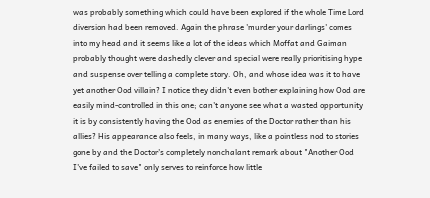was probably something which could have been explored if the whole Time Lord diversion had been removed. Again the phrase 'murder your darlings' comes into my head and it seems like a lot of the ideas which Moffat and Gaiman probably thought were dashedly clever and special were really prioritising hype and suspense over telling a complete story. Oh, and whose idea was it to have yet another Ood villain? I notice they didn't even bother explaining how Ood are easily mind-controlled in this one; can't anyone see what a wasted opportunity it is by consistently having the Ood as enemies of the Doctor rather than his allies? His appearance also feels, in many ways, like a pointless nod to stories gone by and the Doctor's completely nonchalant remark about "Another Ood I've failed to save" only serves to reinforce how little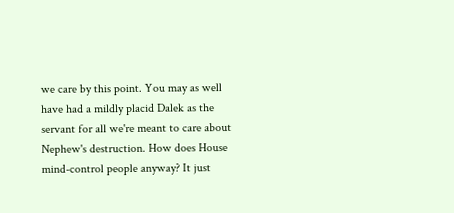we care by this point. You may as well have had a mildly placid Dalek as the servant for all we're meant to care about Nephew's destruction. How does House mind-control people anyway? It just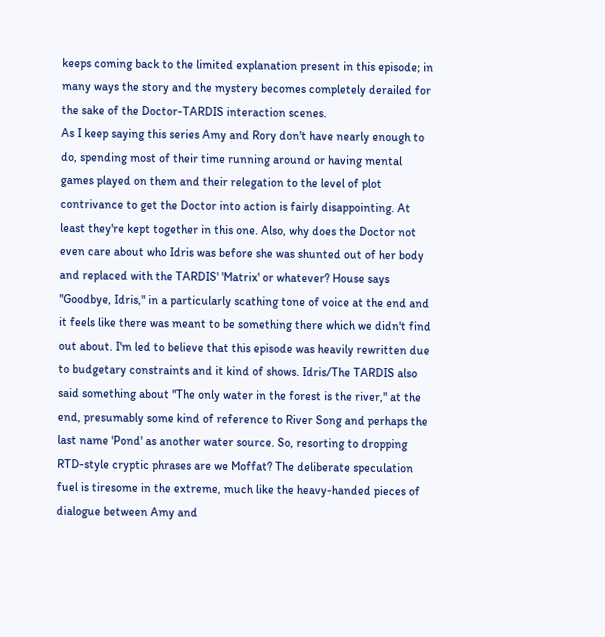keeps coming back to the limited explanation present in this episode; in many ways the story and the mystery becomes completely derailed for the sake of the Doctor-TARDIS interaction scenes.
As I keep saying this series Amy and Rory don't have nearly enough to do, spending most of their time running around or having mental games played on them and their relegation to the level of plot contrivance to get the Doctor into action is fairly disappointing. At least they're kept together in this one. Also, why does the Doctor not even care about who Idris was before she was shunted out of her body and replaced with the TARDIS' 'Matrix' or whatever? House says "Goodbye, Idris," in a particularly scathing tone of voice at the end and it feels like there was meant to be something there which we didn't find out about. I'm led to believe that this episode was heavily rewritten due to budgetary constraints and it kind of shows. Idris/The TARDIS also said something about "The only water in the forest is the river," at the end, presumably some kind of reference to River Song and perhaps the last name 'Pond' as another water source. So, resorting to dropping RTD-style cryptic phrases are we Moffat? The deliberate speculation fuel is tiresome in the extreme, much like the heavy-handed pieces of dialogue between Amy and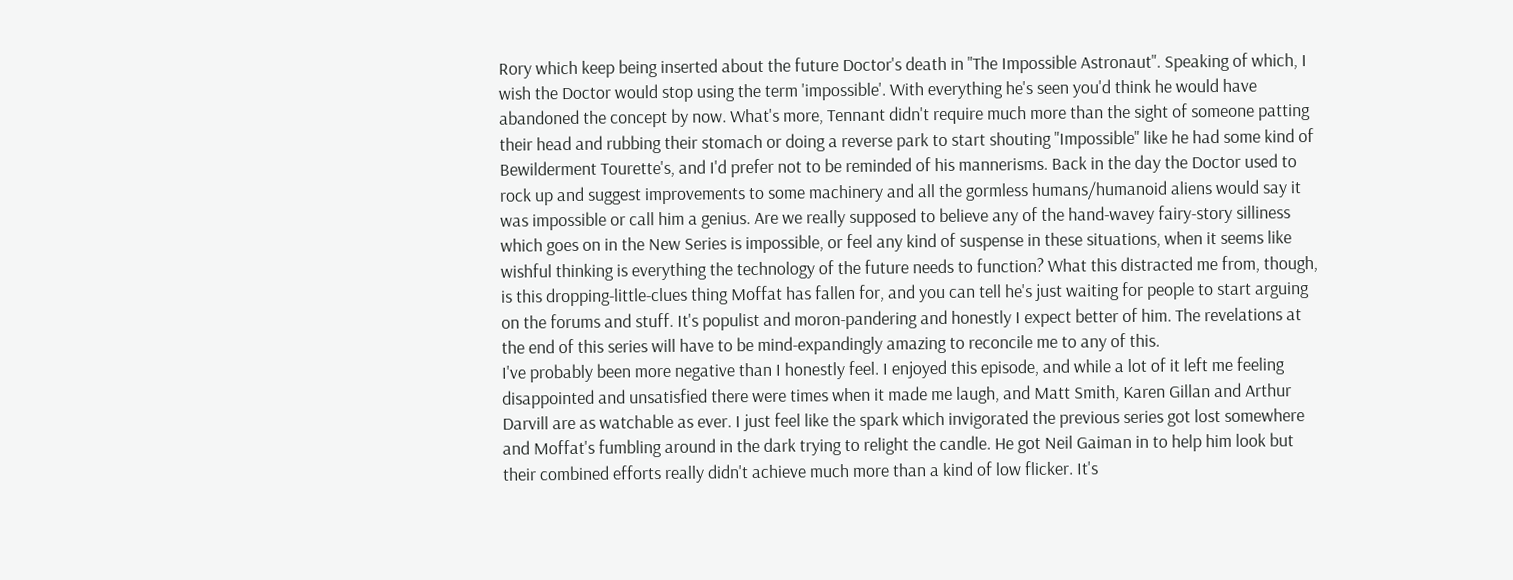Rory which keep being inserted about the future Doctor's death in "The Impossible Astronaut". Speaking of which, I wish the Doctor would stop using the term 'impossible'. With everything he's seen you'd think he would have abandoned the concept by now. What's more, Tennant didn't require much more than the sight of someone patting their head and rubbing their stomach or doing a reverse park to start shouting "Impossible" like he had some kind of Bewilderment Tourette's, and I'd prefer not to be reminded of his mannerisms. Back in the day the Doctor used to rock up and suggest improvements to some machinery and all the gormless humans/humanoid aliens would say it was impossible or call him a genius. Are we really supposed to believe any of the hand-wavey fairy-story silliness which goes on in the New Series is impossible, or feel any kind of suspense in these situations, when it seems like wishful thinking is everything the technology of the future needs to function? What this distracted me from, though, is this dropping-little-clues thing Moffat has fallen for, and you can tell he's just waiting for people to start arguing on the forums and stuff. It's populist and moron-pandering and honestly I expect better of him. The revelations at the end of this series will have to be mind-expandingly amazing to reconcile me to any of this.
I've probably been more negative than I honestly feel. I enjoyed this episode, and while a lot of it left me feeling disappointed and unsatisfied there were times when it made me laugh, and Matt Smith, Karen Gillan and Arthur Darvill are as watchable as ever. I just feel like the spark which invigorated the previous series got lost somewhere and Moffat's fumbling around in the dark trying to relight the candle. He got Neil Gaiman in to help him look but their combined efforts really didn't achieve much more than a kind of low flicker. It's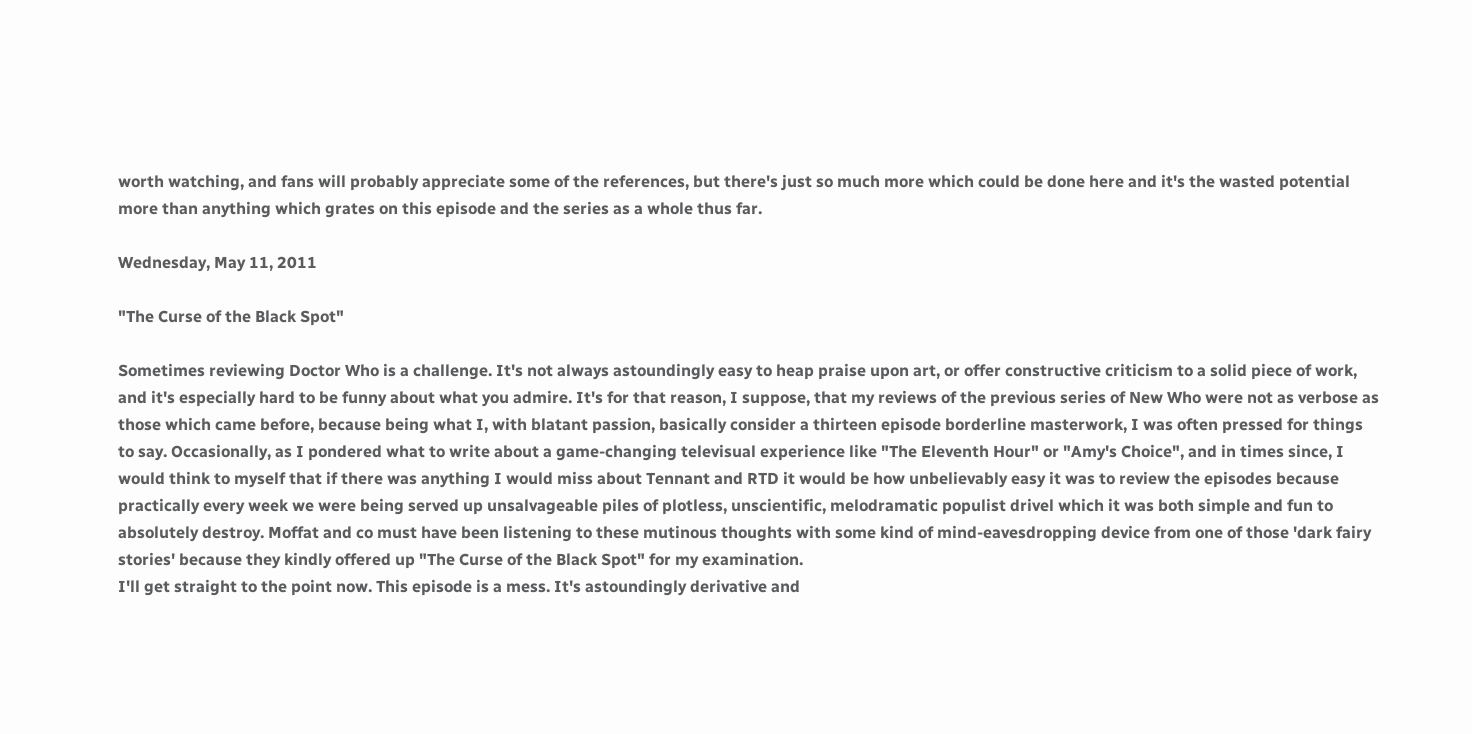worth watching, and fans will probably appreciate some of the references, but there's just so much more which could be done here and it's the wasted potential more than anything which grates on this episode and the series as a whole thus far.

Wednesday, May 11, 2011

"The Curse of the Black Spot"

Sometimes reviewing Doctor Who is a challenge. It's not always astoundingly easy to heap praise upon art, or offer constructive criticism to a solid piece of work, and it's especially hard to be funny about what you admire. It's for that reason, I suppose, that my reviews of the previous series of New Who were not as verbose as those which came before, because being what I, with blatant passion, basically consider a thirteen episode borderline masterwork, I was often pressed for things to say. Occasionally, as I pondered what to write about a game-changing televisual experience like "The Eleventh Hour" or "Amy's Choice", and in times since, I would think to myself that if there was anything I would miss about Tennant and RTD it would be how unbelievably easy it was to review the episodes because practically every week we were being served up unsalvageable piles of plotless, unscientific, melodramatic populist drivel which it was both simple and fun to absolutely destroy. Moffat and co must have been listening to these mutinous thoughts with some kind of mind-eavesdropping device from one of those 'dark fairy stories' because they kindly offered up "The Curse of the Black Spot" for my examination.
I'll get straight to the point now. This episode is a mess. It's astoundingly derivative and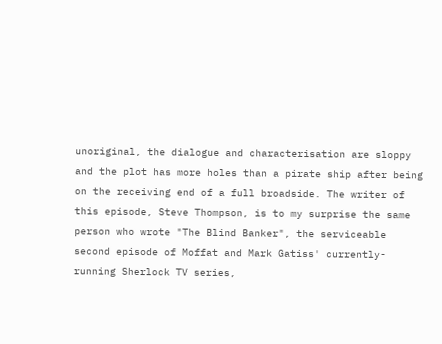unoriginal, the dialogue and characterisation are sloppy and the plot has more holes than a pirate ship after being on the receiving end of a full broadside. The writer of this episode, Steve Thompson, is to my surprise the same person who wrote "The Blind Banker", the serviceable second episode of Moffat and Mark Gatiss' currently-running Sherlock TV series,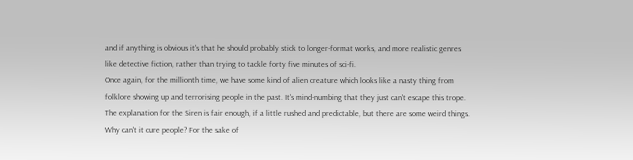and if anything is obvious it's that he should probably stick to longer-format works, and more realistic genres like detective fiction, rather than trying to tackle forty five minutes of sci-fi.
Once again, for the millionth time, we have some kind of alien creature which looks like a nasty thing from folklore showing up and terrorising people in the past. It's mind-numbing that they just can't escape this trope. The explanation for the Siren is fair enough, if a little rushed and predictable, but there are some weird things. Why can't it cure people? For the sake of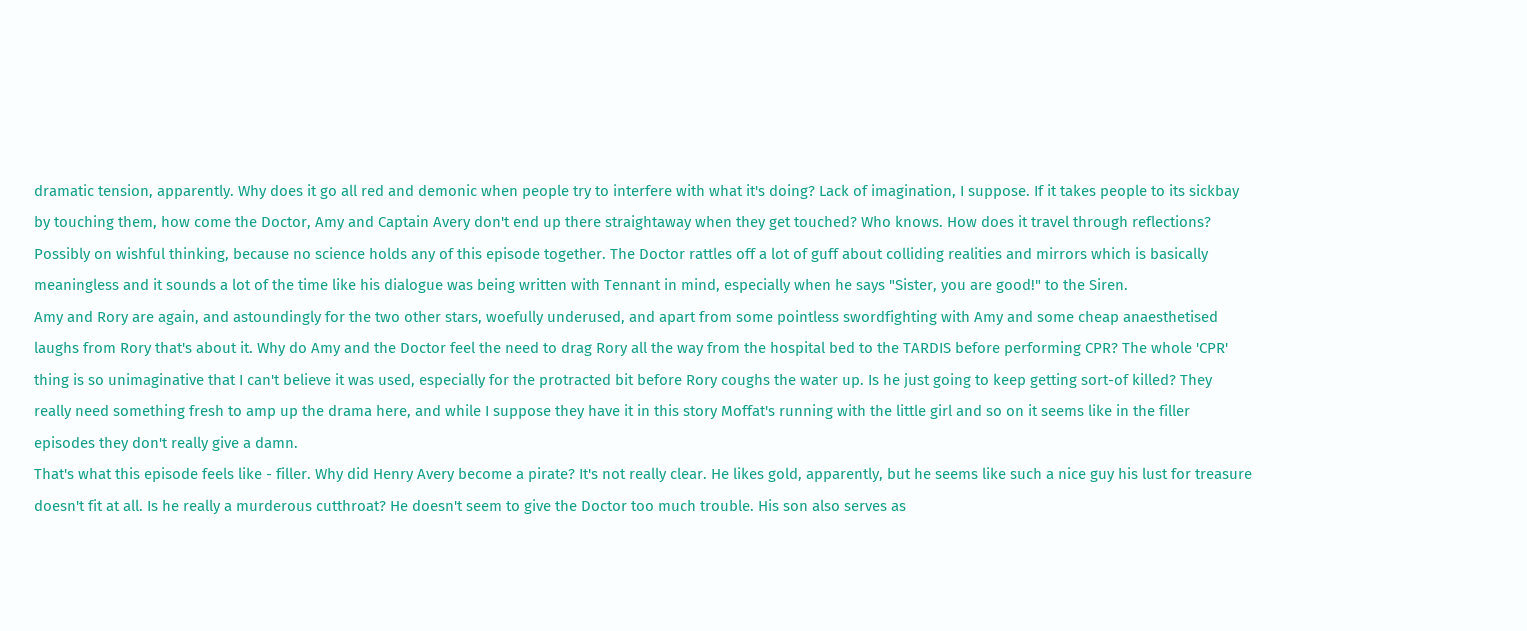dramatic tension, apparently. Why does it go all red and demonic when people try to interfere with what it's doing? Lack of imagination, I suppose. If it takes people to its sickbay by touching them, how come the Doctor, Amy and Captain Avery don't end up there straightaway when they get touched? Who knows. How does it travel through reflections? Possibly on wishful thinking, because no science holds any of this episode together. The Doctor rattles off a lot of guff about colliding realities and mirrors which is basically meaningless and it sounds a lot of the time like his dialogue was being written with Tennant in mind, especially when he says "Sister, you are good!" to the Siren.
Amy and Rory are again, and astoundingly for the two other stars, woefully underused, and apart from some pointless swordfighting with Amy and some cheap anaesthetised laughs from Rory that's about it. Why do Amy and the Doctor feel the need to drag Rory all the way from the hospital bed to the TARDIS before performing CPR? The whole 'CPR' thing is so unimaginative that I can't believe it was used, especially for the protracted bit before Rory coughs the water up. Is he just going to keep getting sort-of killed? They really need something fresh to amp up the drama here, and while I suppose they have it in this story Moffat's running with the little girl and so on it seems like in the filler episodes they don't really give a damn.
That's what this episode feels like - filler. Why did Henry Avery become a pirate? It's not really clear. He likes gold, apparently, but he seems like such a nice guy his lust for treasure doesn't fit at all. Is he really a murderous cutthroat? He doesn't seem to give the Doctor too much trouble. His son also serves as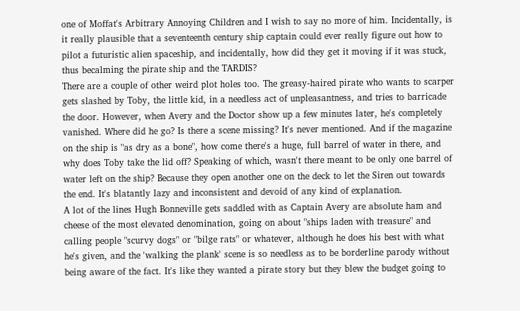one of Moffat's Arbitrary Annoying Children and I wish to say no more of him. Incidentally, is it really plausible that a seventeenth century ship captain could ever really figure out how to pilot a futuristic alien spaceship, and incidentally, how did they get it moving if it was stuck, thus becalming the pirate ship and the TARDIS?
There are a couple of other weird plot holes too. The greasy-haired pirate who wants to scarper gets slashed by Toby, the little kid, in a needless act of unpleasantness, and tries to barricade the door. However, when Avery and the Doctor show up a few minutes later, he's completely vanished. Where did he go? Is there a scene missing? It's never mentioned. And if the magazine on the ship is "as dry as a bone", how come there's a huge, full barrel of water in there, and why does Toby take the lid off? Speaking of which, wasn't there meant to be only one barrel of water left on the ship? Because they open another one on the deck to let the Siren out towards the end. It's blatantly lazy and inconsistent and devoid of any kind of explanation.
A lot of the lines Hugh Bonneville gets saddled with as Captain Avery are absolute ham and cheese of the most elevated denomination, going on about "ships laden with treasure" and calling people "scurvy dogs" or "bilge rats" or whatever, although he does his best with what he's given, and the 'walking the plank' scene is so needless as to be borderline parody without being aware of the fact. It's like they wanted a pirate story but they blew the budget going to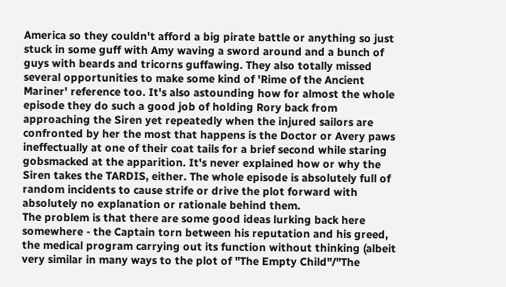America so they couldn't afford a big pirate battle or anything so just stuck in some guff with Amy waving a sword around and a bunch of guys with beards and tricorns guffawing. They also totally missed several opportunities to make some kind of 'Rime of the Ancient Mariner' reference too. It's also astounding how for almost the whole episode they do such a good job of holding Rory back from approaching the Siren yet repeatedly when the injured sailors are confronted by her the most that happens is the Doctor or Avery paws ineffectually at one of their coat tails for a brief second while staring gobsmacked at the apparition. It's never explained how or why the Siren takes the TARDIS, either. The whole episode is absolutely full of random incidents to cause strife or drive the plot forward with absolutely no explanation or rationale behind them.
The problem is that there are some good ideas lurking back here somewhere - the Captain torn between his reputation and his greed, the medical program carrying out its function without thinking (albeit very similar in many ways to the plot of "The Empty Child"/"The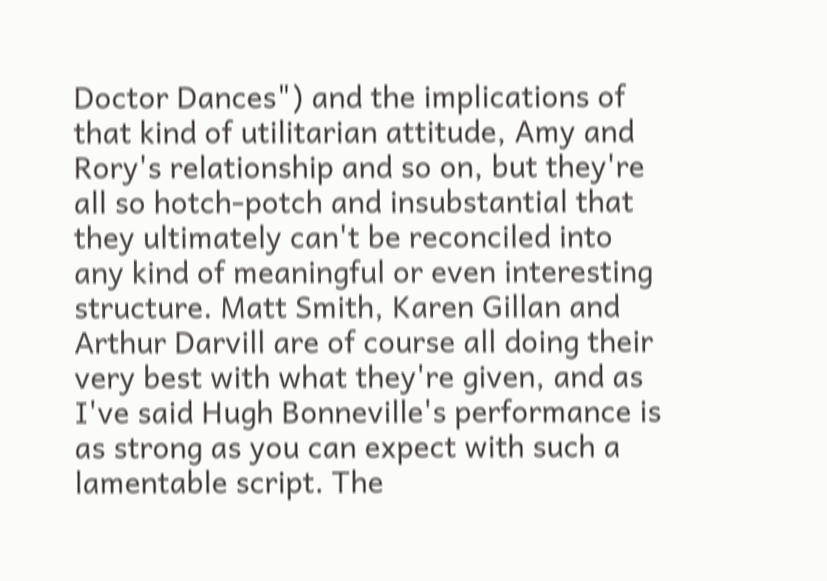Doctor Dances") and the implications of that kind of utilitarian attitude, Amy and Rory's relationship and so on, but they're all so hotch-potch and insubstantial that they ultimately can't be reconciled into any kind of meaningful or even interesting structure. Matt Smith, Karen Gillan and Arthur Darvill are of course all doing their very best with what they're given, and as I've said Hugh Bonneville's performance is as strong as you can expect with such a lamentable script. The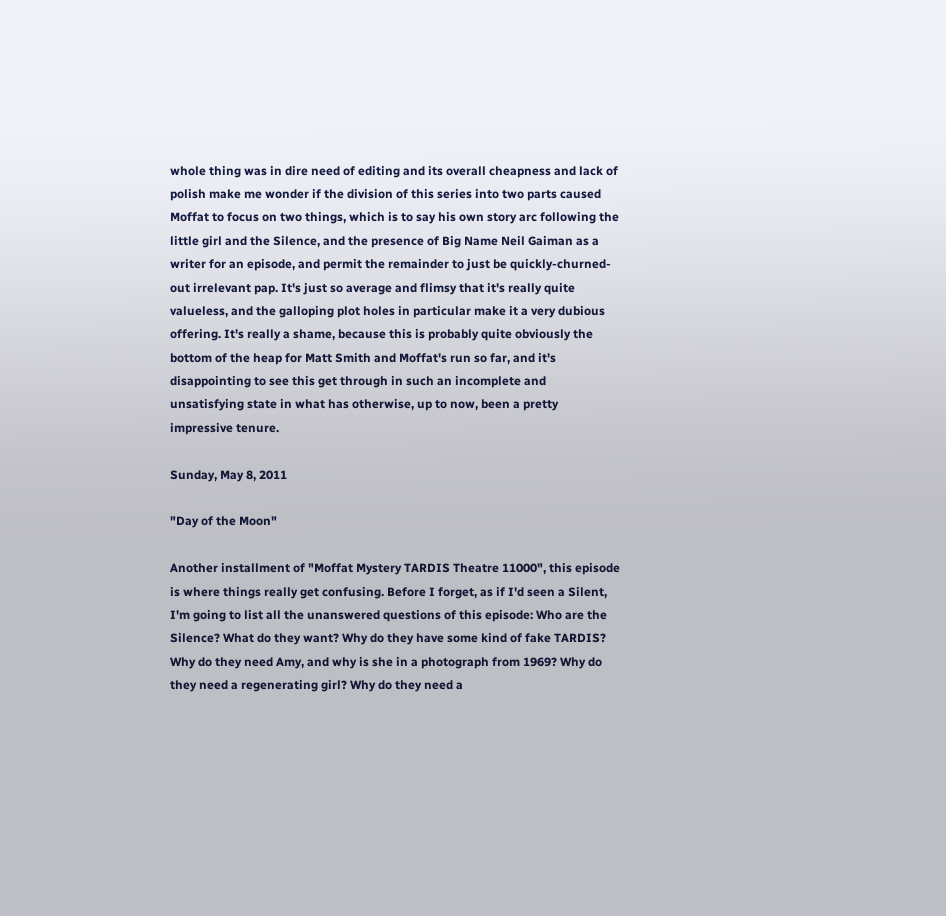whole thing was in dire need of editing and its overall cheapness and lack of polish make me wonder if the division of this series into two parts caused Moffat to focus on two things, which is to say his own story arc following the little girl and the Silence, and the presence of Big Name Neil Gaiman as a writer for an episode, and permit the remainder to just be quickly-churned-out irrelevant pap. It's just so average and flimsy that it's really quite valueless, and the galloping plot holes in particular make it a very dubious offering. It's really a shame, because this is probably quite obviously the bottom of the heap for Matt Smith and Moffat's run so far, and it's disappointing to see this get through in such an incomplete and unsatisfying state in what has otherwise, up to now, been a pretty impressive tenure.

Sunday, May 8, 2011

"Day of the Moon"

Another installment of "Moffat Mystery TARDIS Theatre 11000", this episode is where things really get confusing. Before I forget, as if I'd seen a Silent, I'm going to list all the unanswered questions of this episode: Who are the Silence? What do they want? Why do they have some kind of fake TARDIS? Why do they need Amy, and why is she in a photograph from 1969? Why do they need a regenerating girl? Why do they need a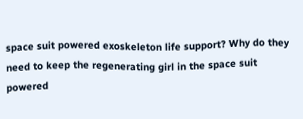space suit powered exoskeleton life support? Why do they need to keep the regenerating girl in the space suit powered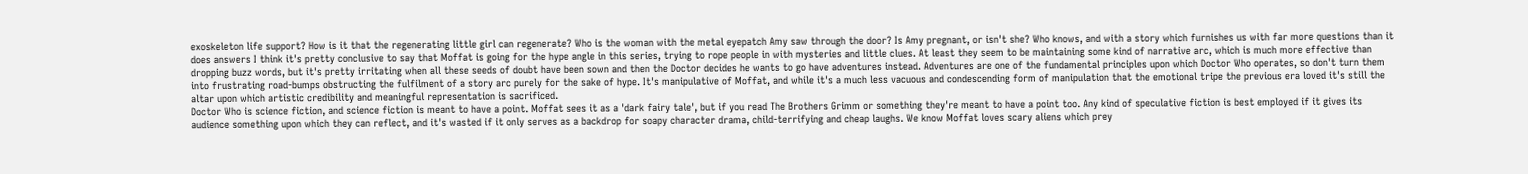exoskeleton life support? How is it that the regenerating little girl can regenerate? Who is the woman with the metal eyepatch Amy saw through the door? Is Amy pregnant, or isn't she? Who knows, and with a story which furnishes us with far more questions than it does answers I think it's pretty conclusive to say that Moffat is going for the hype angle in this series, trying to rope people in with mysteries and little clues. At least they seem to be maintaining some kind of narrative arc, which is much more effective than dropping buzz words, but it's pretty irritating when all these seeds of doubt have been sown and then the Doctor decides he wants to go have adventures instead. Adventures are one of the fundamental principles upon which Doctor Who operates, so don't turn them into frustrating road-bumps obstructing the fulfilment of a story arc purely for the sake of hype. It's manipulative of Moffat, and while it's a much less vacuous and condescending form of manipulation that the emotional tripe the previous era loved it's still the altar upon which artistic credibility and meaningful representation is sacrificed.
Doctor Who is science fiction, and science fiction is meant to have a point. Moffat sees it as a 'dark fairy tale', but if you read The Brothers Grimm or something they're meant to have a point too. Any kind of speculative fiction is best employed if it gives its audience something upon which they can reflect, and it's wasted if it only serves as a backdrop for soapy character drama, child-terrifying and cheap laughs. We know Moffat loves scary aliens which prey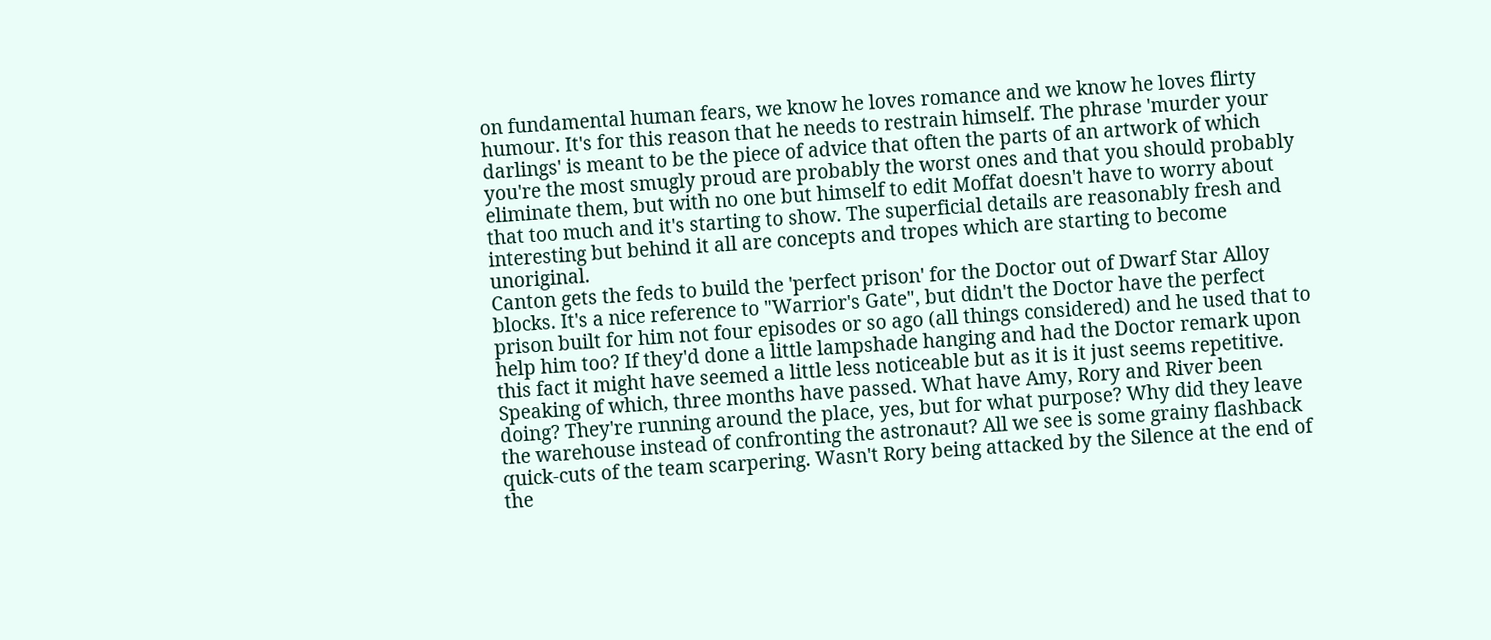on fundamental human fears, we know he loves romance and we know he loves flirty humour. It's for this reason that he needs to restrain himself. The phrase 'murder your darlings' is meant to be the piece of advice that often the parts of an artwork of which you're the most smugly proud are probably the worst ones and that you should probably eliminate them, but with no one but himself to edit Moffat doesn't have to worry about that too much and it's starting to show. The superficial details are reasonably fresh and interesting but behind it all are concepts and tropes which are starting to become unoriginal.
Canton gets the feds to build the 'perfect prison' for the Doctor out of Dwarf Star Alloy blocks. It's a nice reference to "Warrior's Gate", but didn't the Doctor have the perfect prison built for him not four episodes or so ago (all things considered) and he used that to help him too? If they'd done a little lampshade hanging and had the Doctor remark upon this fact it might have seemed a little less noticeable but as it is it just seems repetitive. Speaking of which, three months have passed. What have Amy, Rory and River been doing? They're running around the place, yes, but for what purpose? Why did they leave the warehouse instead of confronting the astronaut? All we see is some grainy flashback quick-cuts of the team scarpering. Wasn't Rory being attacked by the Silence at the end of the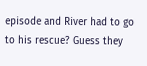episode and River had to go to his rescue? Guess they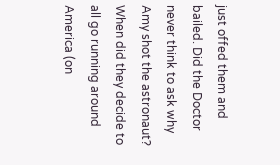just offed them and bailed. Did the Doctor never think to ask why Amy shot the astronaut? When did they decide to all go running around America (on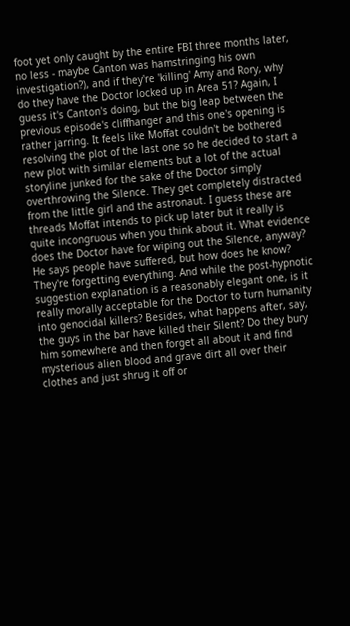foot yet only caught by the entire FBI three months later, no less - maybe Canton was hamstringing his own investigation?), and if they're 'killing' Amy and Rory, why do they have the Doctor locked up in Area 51? Again, I guess it's Canton's doing, but the big leap between the previous episode's cliffhanger and this one's opening is rather jarring. It feels like Moffat couldn't be bothered resolving the plot of the last one so he decided to start a new plot with similar elements but a lot of the actual storyline junked for the sake of the Doctor simply overthrowing the Silence. They get completely distracted from the little girl and the astronaut. I guess these are threads Moffat intends to pick up later but it really is quite incongruous when you think about it. What evidence does the Doctor have for wiping out the Silence, anyway? He says people have suffered, but how does he know? They're forgetting everything. And while the post-hypnotic suggestion explanation is a reasonably elegant one, is it really morally acceptable for the Doctor to turn humanity into genocidal killers? Besides, what happens after, say, the guys in the bar have killed their Silent? Do they bury him somewhere and then forget all about it and find mysterious alien blood and grave dirt all over their clothes and just shrug it off or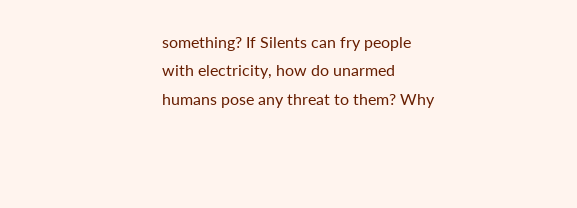something? If Silents can fry people with electricity, how do unarmed humans pose any threat to them? Why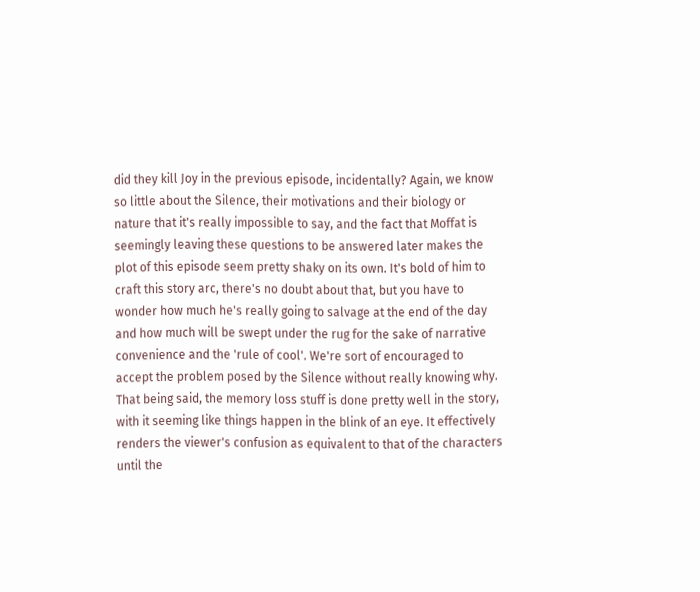did they kill Joy in the previous episode, incidentally? Again, we know so little about the Silence, their motivations and their biology or nature that it's really impossible to say, and the fact that Moffat is seemingly leaving these questions to be answered later makes the plot of this episode seem pretty shaky on its own. It's bold of him to craft this story arc, there's no doubt about that, but you have to wonder how much he's really going to salvage at the end of the day and how much will be swept under the rug for the sake of narrative convenience and the 'rule of cool'. We're sort of encouraged to accept the problem posed by the Silence without really knowing why.
That being said, the memory loss stuff is done pretty well in the story, with it seeming like things happen in the blink of an eye. It effectively renders the viewer's confusion as equivalent to that of the characters until the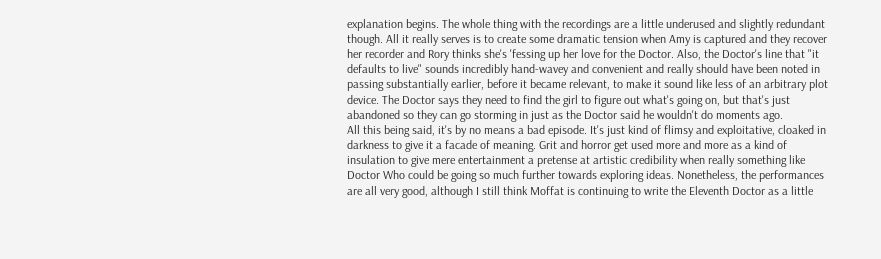explanation begins. The whole thing with the recordings are a little underused and slightly redundant though. All it really serves is to create some dramatic tension when Amy is captured and they recover her recorder and Rory thinks she's 'fessing up her love for the Doctor. Also, the Doctor's line that "it defaults to live" sounds incredibly hand-wavey and convenient and really should have been noted in passing substantially earlier, before it became relevant, to make it sound like less of an arbitrary plot device. The Doctor says they need to find the girl to figure out what's going on, but that's just abandoned so they can go storming in just as the Doctor said he wouldn't do moments ago.
All this being said, it's by no means a bad episode. It's just kind of flimsy and exploitative, cloaked in darkness to give it a facade of meaning. Grit and horror get used more and more as a kind of insulation to give mere entertainment a pretense at artistic credibility when really something like Doctor Who could be going so much further towards exploring ideas. Nonetheless, the performances are all very good, although I still think Moffat is continuing to write the Eleventh Doctor as a little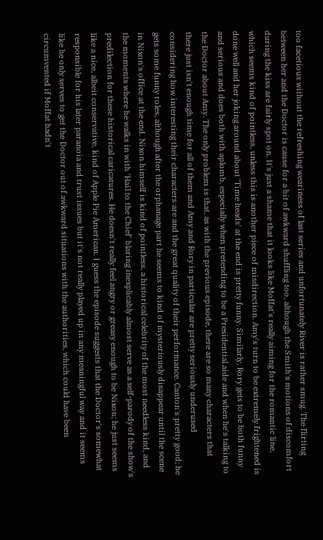too facetious without the refreshing weariness of last series and unfortunately River is rather smug. The flirting between her and the Doctor is cause for a bit of awkward shuffling too, although the Smith's motions of discomfort during the kiss are fairly spot on. It's just a shame that it looks like Moffat's really aiming for the romantic line, which seems kind of pointless, unless this is another piece of misdirection. Amy's turn to be extremely frightened is done well and her joking around about 'Time heads' at the end is pretty funny. Similarly, Rory gets to be both funny and serious and does both with aplomb, especially when pretending to be a Presidential aide and when he's talking to the Doctor about Amy. The only problem is that, as with the previous episode, there are so many characters that there just isn't enough time for all of them and Amy and Rory in particular are pretty seriously underused considering how interesting their characters are and the great quality of their performance. Canton's pretty good; he gets some funny roles, although after the orphanage part he seems to kind of mysteriously disappear until the scene in Nixon's office at the end. Nixon himself is kind of pointless, a historical celebrity of the most needless kind, and the moments where he walks in with 'Hail to the Chief' blaring inexplicably almost serve as a self-parody of the show's predilection for these historical caricatures. He doesn't really feel angry or greasy enough to be Nixon; he just seems like a nice, albeit conservative, kind of Apple Pie American. I guess the episode suggests that the Doctor's somewhat responsible for his later paranoia and trust issues but it's not really played up in any meaningful way and it seems like he only serves to get the Doctor out of awkward situations with the authorities, which could have been circumvented if Moffat hadn't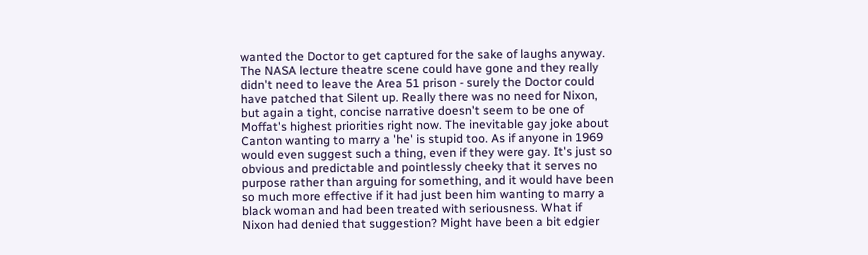wanted the Doctor to get captured for the sake of laughs anyway. The NASA lecture theatre scene could have gone and they really didn't need to leave the Area 51 prison - surely the Doctor could have patched that Silent up. Really there was no need for Nixon, but again a tight, concise narrative doesn't seem to be one of Moffat's highest priorities right now. The inevitable gay joke about Canton wanting to marry a 'he' is stupid too. As if anyone in 1969 would even suggest such a thing, even if they were gay. It's just so obvious and predictable and pointlessly cheeky that it serves no purpose rather than arguing for something, and it would have been so much more effective if it had just been him wanting to marry a black woman and had been treated with seriousness. What if Nixon had denied that suggestion? Might have been a bit edgier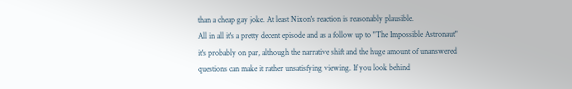than a cheap gay joke. At least Nixon's reaction is reasonably plausible.
All in all it's a pretty decent episode and as a follow up to "The Impossible Astronaut" it's probably on par, although the narrative shift and the huge amount of unanswered questions can make it rather unsatisfying viewing. If you look behind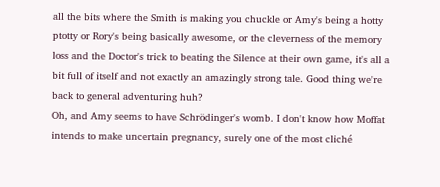all the bits where the Smith is making you chuckle or Amy's being a hotty ptotty or Rory's being basically awesome, or the cleverness of the memory loss and the Doctor's trick to beating the Silence at their own game, it's all a bit full of itself and not exactly an amazingly strong tale. Good thing we're back to general adventuring huh?
Oh, and Amy seems to have Schrödinger's womb. I don't know how Moffat intends to make uncertain pregnancy, surely one of the most cliché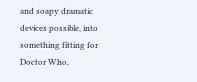and soapy dramatic devices possible, into something fitting for Doctor Who,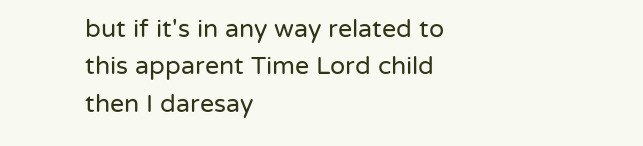but if it's in any way related to this apparent Time Lord child then I daresay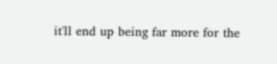it'll end up being far more for the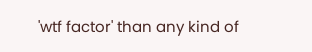'wtf factor' than any kind of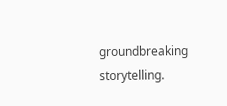groundbreaking storytelling.